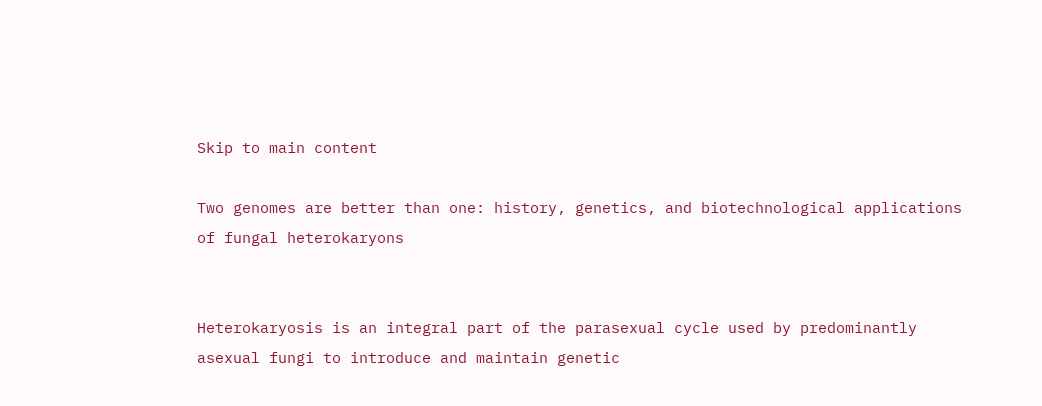Skip to main content

Two genomes are better than one: history, genetics, and biotechnological applications of fungal heterokaryons


Heterokaryosis is an integral part of the parasexual cycle used by predominantly asexual fungi to introduce and maintain genetic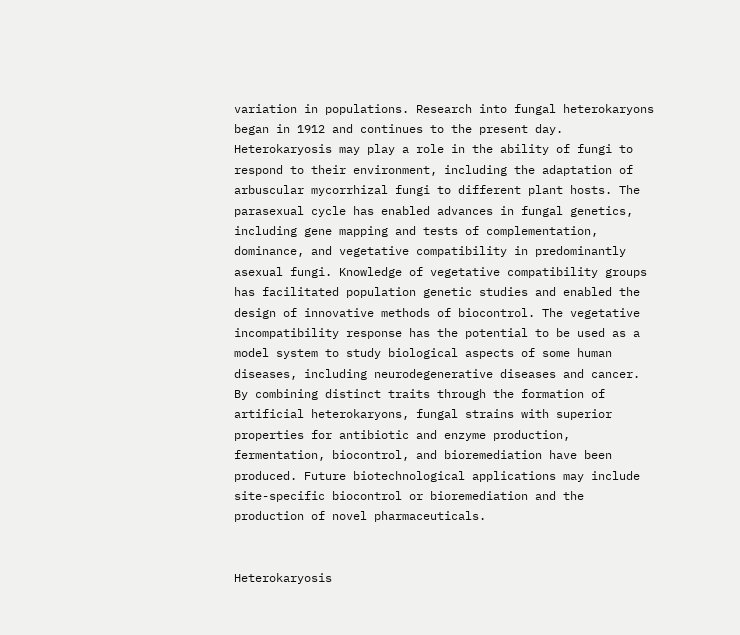variation in populations. Research into fungal heterokaryons began in 1912 and continues to the present day. Heterokaryosis may play a role in the ability of fungi to respond to their environment, including the adaptation of arbuscular mycorrhizal fungi to different plant hosts. The parasexual cycle has enabled advances in fungal genetics, including gene mapping and tests of complementation, dominance, and vegetative compatibility in predominantly asexual fungi. Knowledge of vegetative compatibility groups has facilitated population genetic studies and enabled the design of innovative methods of biocontrol. The vegetative incompatibility response has the potential to be used as a model system to study biological aspects of some human diseases, including neurodegenerative diseases and cancer. By combining distinct traits through the formation of artificial heterokaryons, fungal strains with superior properties for antibiotic and enzyme production, fermentation, biocontrol, and bioremediation have been produced. Future biotechnological applications may include site-specific biocontrol or bioremediation and the production of novel pharmaceuticals.


Heterokaryosis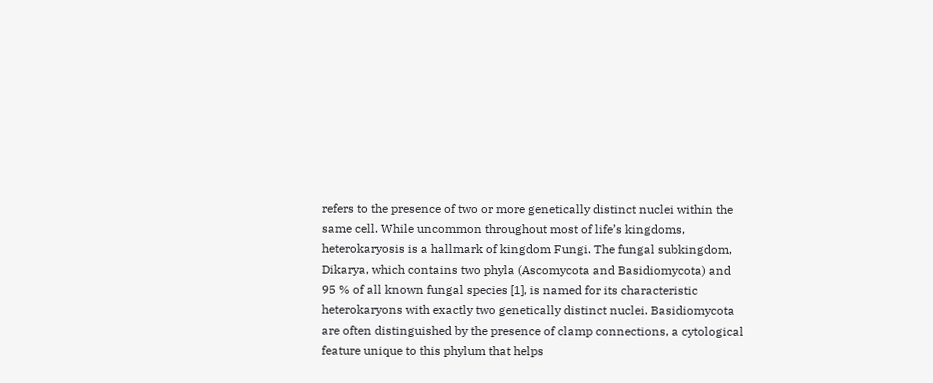refers to the presence of two or more genetically distinct nuclei within the same cell. While uncommon throughout most of life’s kingdoms, heterokaryosis is a hallmark of kingdom Fungi. The fungal subkingdom, Dikarya, which contains two phyla (Ascomycota and Basidiomycota) and 95 % of all known fungal species [1], is named for its characteristic heterokaryons with exactly two genetically distinct nuclei. Basidiomycota are often distinguished by the presence of clamp connections, a cytological feature unique to this phylum that helps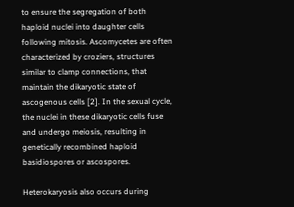to ensure the segregation of both haploid nuclei into daughter cells following mitosis. Ascomycetes are often characterized by croziers, structures similar to clamp connections, that maintain the dikaryotic state of ascogenous cells [2]. In the sexual cycle, the nuclei in these dikaryotic cells fuse and undergo meiosis, resulting in genetically recombined haploid basidiospores or ascospores.

Heterokaryosis also occurs during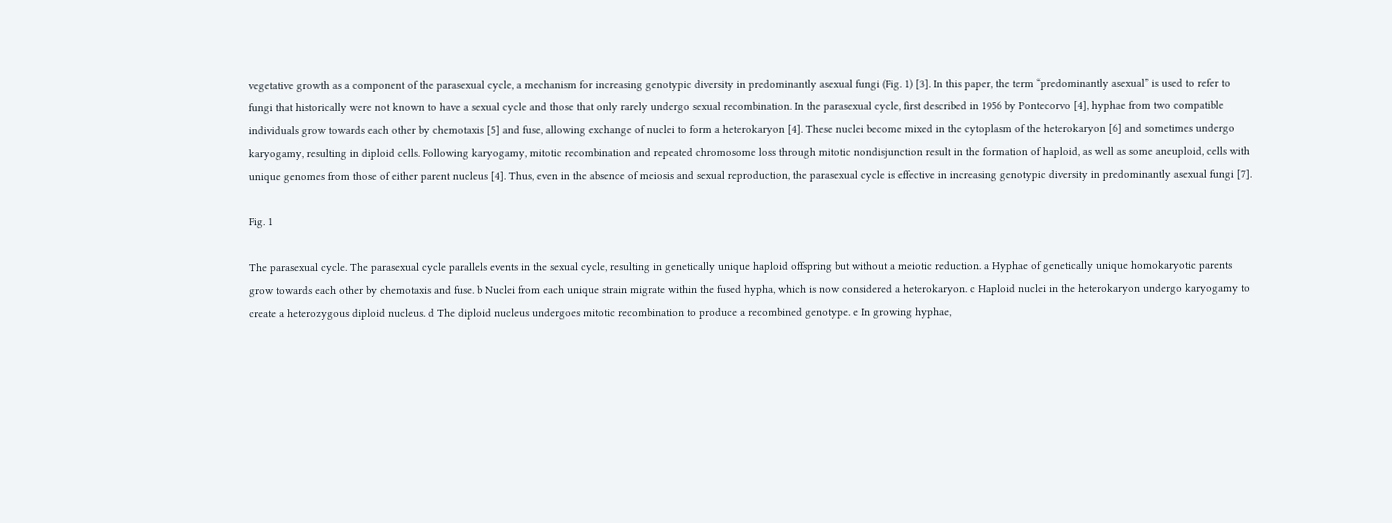vegetative growth as a component of the parasexual cycle, a mechanism for increasing genotypic diversity in predominantly asexual fungi (Fig. 1) [3]. In this paper, the term “predominantly asexual” is used to refer to fungi that historically were not known to have a sexual cycle and those that only rarely undergo sexual recombination. In the parasexual cycle, first described in 1956 by Pontecorvo [4], hyphae from two compatible individuals grow towards each other by chemotaxis [5] and fuse, allowing exchange of nuclei to form a heterokaryon [4]. These nuclei become mixed in the cytoplasm of the heterokaryon [6] and sometimes undergo karyogamy, resulting in diploid cells. Following karyogamy, mitotic recombination and repeated chromosome loss through mitotic nondisjunction result in the formation of haploid, as well as some aneuploid, cells with unique genomes from those of either parent nucleus [4]. Thus, even in the absence of meiosis and sexual reproduction, the parasexual cycle is effective in increasing genotypic diversity in predominantly asexual fungi [7].

Fig. 1

The parasexual cycle. The parasexual cycle parallels events in the sexual cycle, resulting in genetically unique haploid offspring but without a meiotic reduction. a Hyphae of genetically unique homokaryotic parents grow towards each other by chemotaxis and fuse. b Nuclei from each unique strain migrate within the fused hypha, which is now considered a heterokaryon. c Haploid nuclei in the heterokaryon undergo karyogamy to create a heterozygous diploid nucleus. d The diploid nucleus undergoes mitotic recombination to produce a recombined genotype. e In growing hyphae,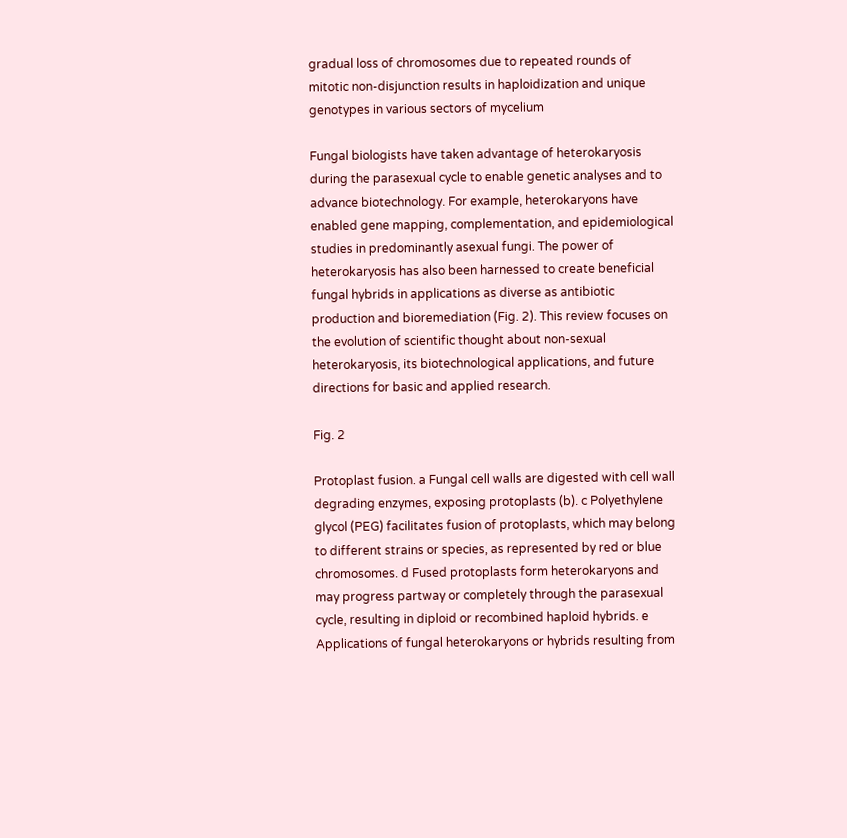gradual loss of chromosomes due to repeated rounds of mitotic non-disjunction results in haploidization and unique genotypes in various sectors of mycelium

Fungal biologists have taken advantage of heterokaryosis during the parasexual cycle to enable genetic analyses and to advance biotechnology. For example, heterokaryons have enabled gene mapping, complementation, and epidemiological studies in predominantly asexual fungi. The power of heterokaryosis has also been harnessed to create beneficial fungal hybrids in applications as diverse as antibiotic production and bioremediation (Fig. 2). This review focuses on the evolution of scientific thought about non-sexual heterokaryosis, its biotechnological applications, and future directions for basic and applied research.

Fig. 2

Protoplast fusion. a Fungal cell walls are digested with cell wall degrading enzymes, exposing protoplasts (b). c Polyethylene glycol (PEG) facilitates fusion of protoplasts, which may belong to different strains or species, as represented by red or blue chromosomes. d Fused protoplasts form heterokaryons and may progress partway or completely through the parasexual cycle, resulting in diploid or recombined haploid hybrids. e Applications of fungal heterokaryons or hybrids resulting from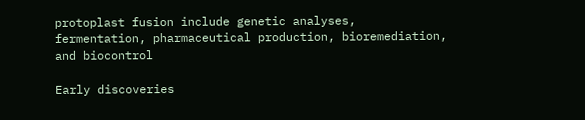protoplast fusion include genetic analyses, fermentation, pharmaceutical production, bioremediation, and biocontrol

Early discoveries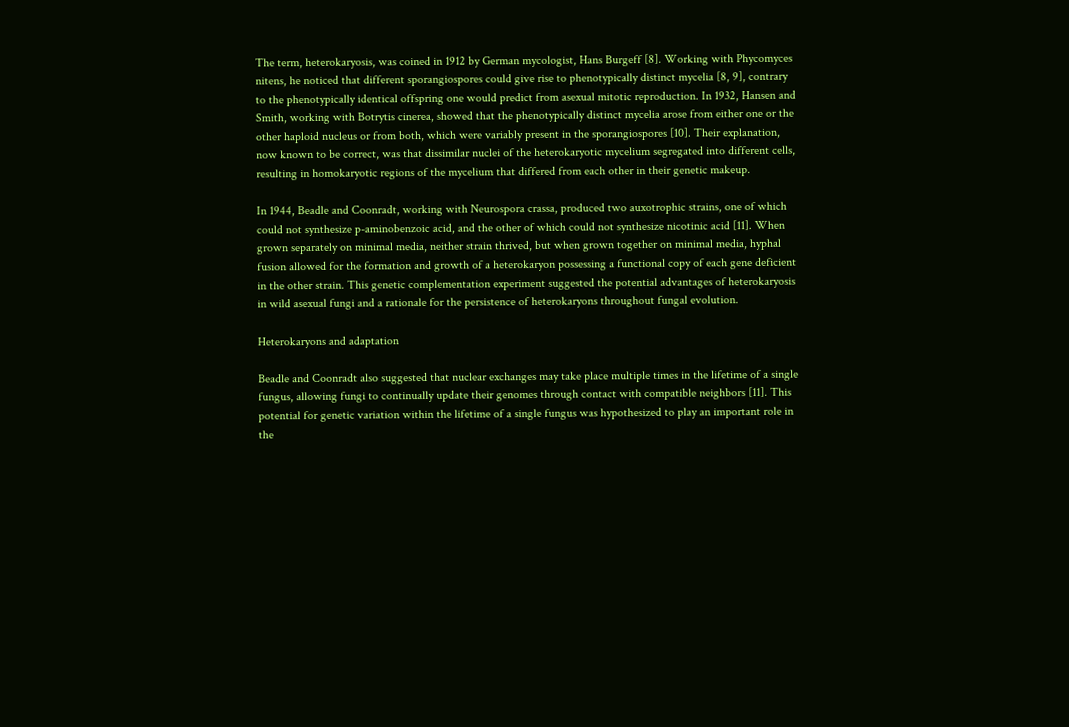The term, heterokaryosis, was coined in 1912 by German mycologist, Hans Burgeff [8]. Working with Phycomyces nitens, he noticed that different sporangiospores could give rise to phenotypically distinct mycelia [8, 9], contrary to the phenotypically identical offspring one would predict from asexual mitotic reproduction. In 1932, Hansen and Smith, working with Botrytis cinerea, showed that the phenotypically distinct mycelia arose from either one or the other haploid nucleus or from both, which were variably present in the sporangiospores [10]. Their explanation, now known to be correct, was that dissimilar nuclei of the heterokaryotic mycelium segregated into different cells, resulting in homokaryotic regions of the mycelium that differed from each other in their genetic makeup.

In 1944, Beadle and Coonradt, working with Neurospora crassa, produced two auxotrophic strains, one of which could not synthesize p-aminobenzoic acid, and the other of which could not synthesize nicotinic acid [11]. When grown separately on minimal media, neither strain thrived, but when grown together on minimal media, hyphal fusion allowed for the formation and growth of a heterokaryon possessing a functional copy of each gene deficient in the other strain. This genetic complementation experiment suggested the potential advantages of heterokaryosis in wild asexual fungi and a rationale for the persistence of heterokaryons throughout fungal evolution.

Heterokaryons and adaptation

Beadle and Coonradt also suggested that nuclear exchanges may take place multiple times in the lifetime of a single fungus, allowing fungi to continually update their genomes through contact with compatible neighbors [11]. This potential for genetic variation within the lifetime of a single fungus was hypothesized to play an important role in the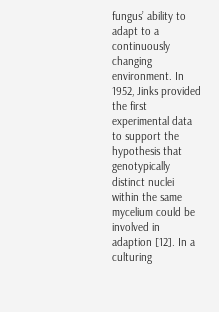fungus’ ability to adapt to a continuously changing environment. In 1952, Jinks provided the first experimental data to support the hypothesis that genotypically distinct nuclei within the same mycelium could be involved in adaption [12]. In a culturing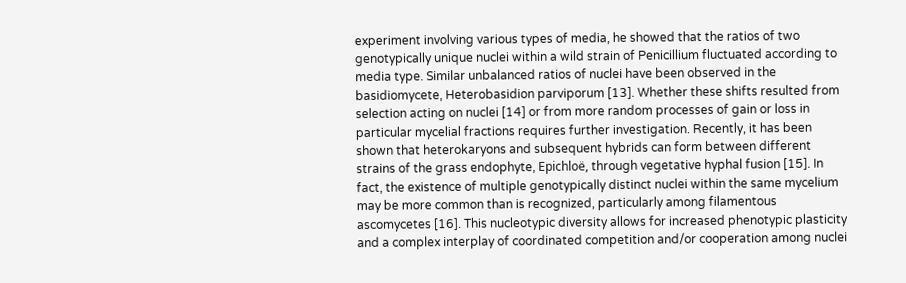experiment involving various types of media, he showed that the ratios of two genotypically unique nuclei within a wild strain of Penicillium fluctuated according to media type. Similar unbalanced ratios of nuclei have been observed in the basidiomycete, Heterobasidion parviporum [13]. Whether these shifts resulted from selection acting on nuclei [14] or from more random processes of gain or loss in particular mycelial fractions requires further investigation. Recently, it has been shown that heterokaryons and subsequent hybrids can form between different strains of the grass endophyte, Epichloë, through vegetative hyphal fusion [15]. In fact, the existence of multiple genotypically distinct nuclei within the same mycelium may be more common than is recognized, particularly among filamentous ascomycetes [16]. This nucleotypic diversity allows for increased phenotypic plasticity and a complex interplay of coordinated competition and/or cooperation among nuclei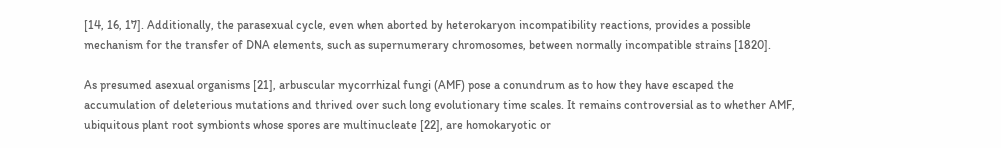[14, 16, 17]. Additionally, the parasexual cycle, even when aborted by heterokaryon incompatibility reactions, provides a possible mechanism for the transfer of DNA elements, such as supernumerary chromosomes, between normally incompatible strains [1820].

As presumed asexual organisms [21], arbuscular mycorrhizal fungi (AMF) pose a conundrum as to how they have escaped the accumulation of deleterious mutations and thrived over such long evolutionary time scales. It remains controversial as to whether AMF, ubiquitous plant root symbionts whose spores are multinucleate [22], are homokaryotic or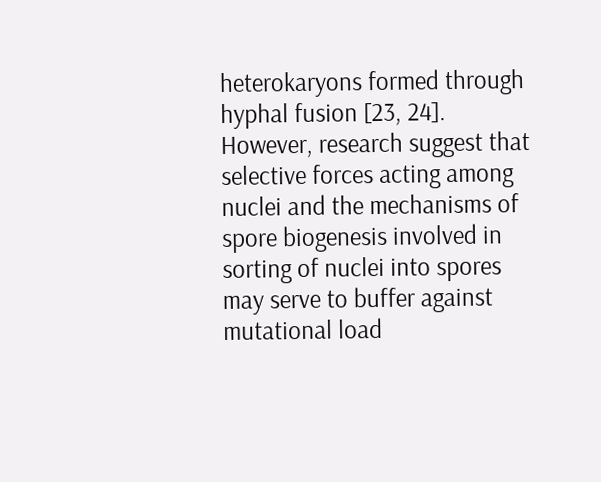heterokaryons formed through hyphal fusion [23, 24]. However, research suggest that selective forces acting among nuclei and the mechanisms of spore biogenesis involved in sorting of nuclei into spores may serve to buffer against mutational load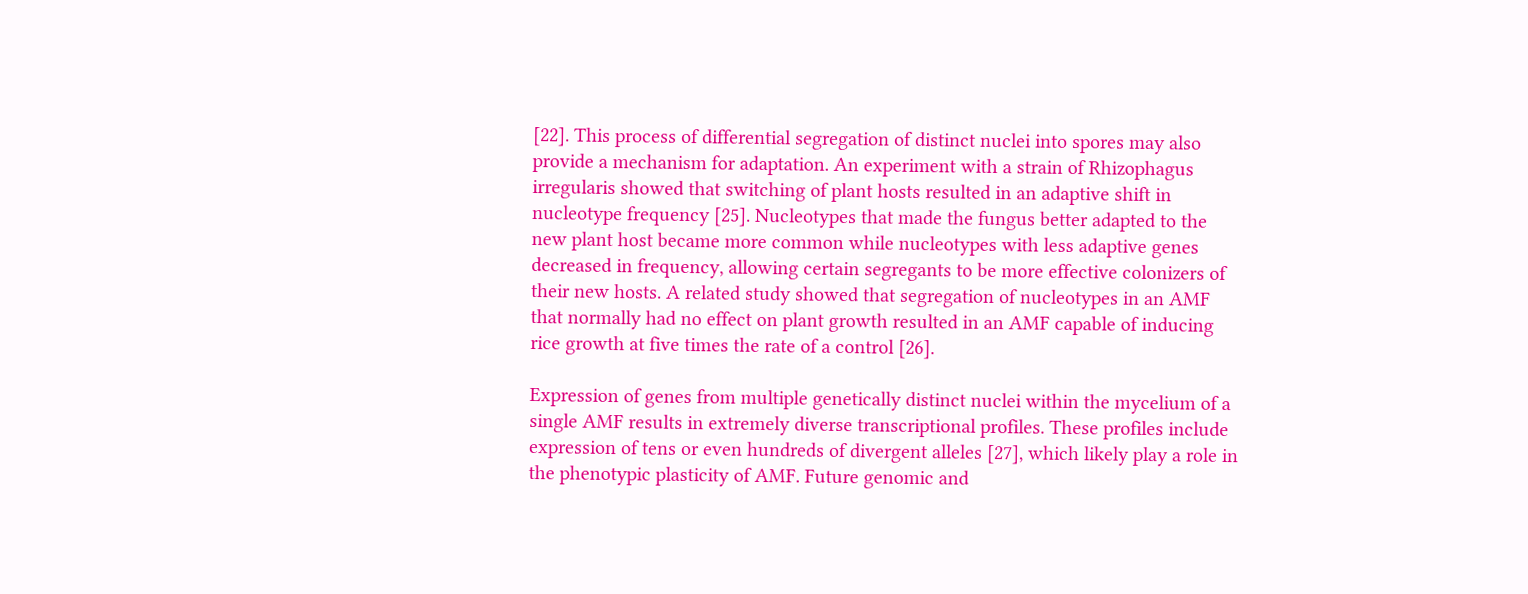[22]. This process of differential segregation of distinct nuclei into spores may also provide a mechanism for adaptation. An experiment with a strain of Rhizophagus irregularis showed that switching of plant hosts resulted in an adaptive shift in nucleotype frequency [25]. Nucleotypes that made the fungus better adapted to the new plant host became more common while nucleotypes with less adaptive genes decreased in frequency, allowing certain segregants to be more effective colonizers of their new hosts. A related study showed that segregation of nucleotypes in an AMF that normally had no effect on plant growth resulted in an AMF capable of inducing rice growth at five times the rate of a control [26].

Expression of genes from multiple genetically distinct nuclei within the mycelium of a single AMF results in extremely diverse transcriptional profiles. These profiles include expression of tens or even hundreds of divergent alleles [27], which likely play a role in the phenotypic plasticity of AMF. Future genomic and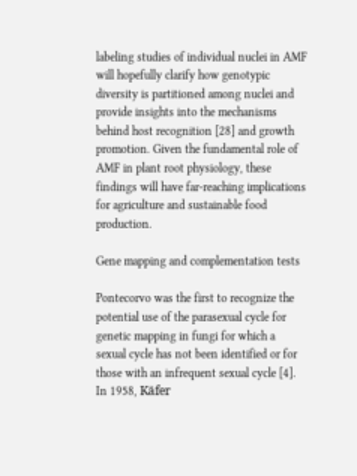labeling studies of individual nuclei in AMF will hopefully clarify how genotypic diversity is partitioned among nuclei and provide insights into the mechanisms behind host recognition [28] and growth promotion. Given the fundamental role of AMF in plant root physiology, these findings will have far-reaching implications for agriculture and sustainable food production.

Gene mapping and complementation tests

Pontecorvo was the first to recognize the potential use of the parasexual cycle for genetic mapping in fungi for which a sexual cycle has not been identified or for those with an infrequent sexual cycle [4]. In 1958, Käfer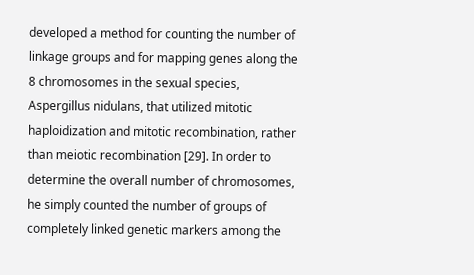developed a method for counting the number of linkage groups and for mapping genes along the 8 chromosomes in the sexual species, Aspergillus nidulans, that utilized mitotic haploidization and mitotic recombination, rather than meiotic recombination [29]. In order to determine the overall number of chromosomes, he simply counted the number of groups of completely linked genetic markers among the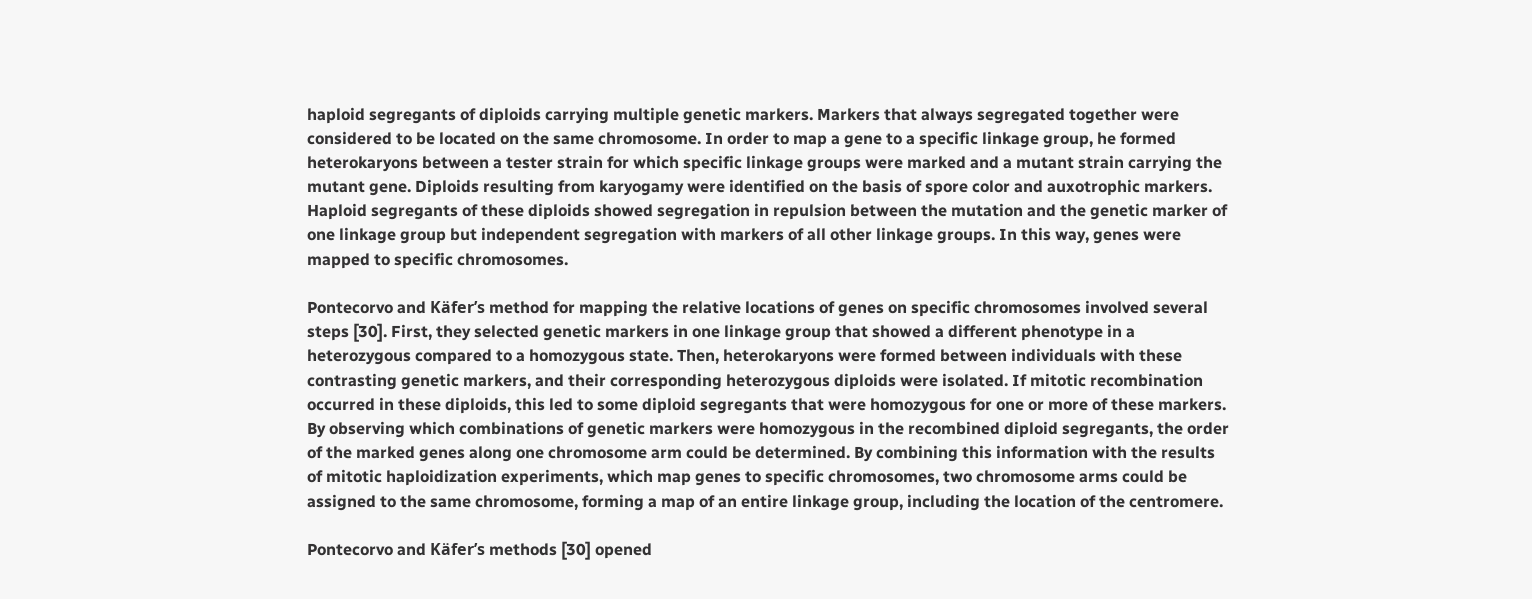haploid segregants of diploids carrying multiple genetic markers. Markers that always segregated together were considered to be located on the same chromosome. In order to map a gene to a specific linkage group, he formed heterokaryons between a tester strain for which specific linkage groups were marked and a mutant strain carrying the mutant gene. Diploids resulting from karyogamy were identified on the basis of spore color and auxotrophic markers. Haploid segregants of these diploids showed segregation in repulsion between the mutation and the genetic marker of one linkage group but independent segregation with markers of all other linkage groups. In this way, genes were mapped to specific chromosomes.

Pontecorvo and Käfer’s method for mapping the relative locations of genes on specific chromosomes involved several steps [30]. First, they selected genetic markers in one linkage group that showed a different phenotype in a heterozygous compared to a homozygous state. Then, heterokaryons were formed between individuals with these contrasting genetic markers, and their corresponding heterozygous diploids were isolated. If mitotic recombination occurred in these diploids, this led to some diploid segregants that were homozygous for one or more of these markers. By observing which combinations of genetic markers were homozygous in the recombined diploid segregants, the order of the marked genes along one chromosome arm could be determined. By combining this information with the results of mitotic haploidization experiments, which map genes to specific chromosomes, two chromosome arms could be assigned to the same chromosome, forming a map of an entire linkage group, including the location of the centromere.

Pontecorvo and Käfer’s methods [30] opened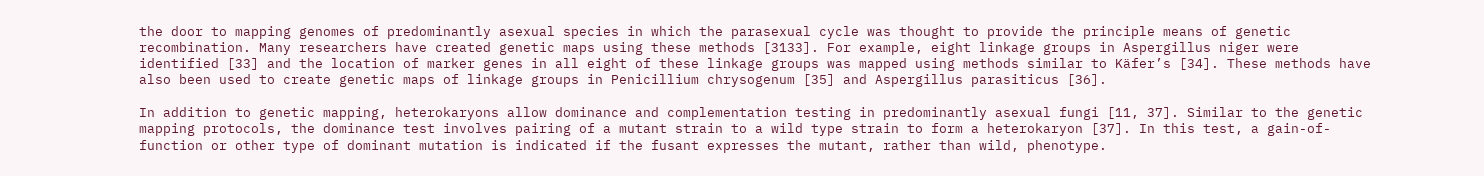the door to mapping genomes of predominantly asexual species in which the parasexual cycle was thought to provide the principle means of genetic recombination. Many researchers have created genetic maps using these methods [3133]. For example, eight linkage groups in Aspergillus niger were identified [33] and the location of marker genes in all eight of these linkage groups was mapped using methods similar to Käfer’s [34]. These methods have also been used to create genetic maps of linkage groups in Penicillium chrysogenum [35] and Aspergillus parasiticus [36].

In addition to genetic mapping, heterokaryons allow dominance and complementation testing in predominantly asexual fungi [11, 37]. Similar to the genetic mapping protocols, the dominance test involves pairing of a mutant strain to a wild type strain to form a heterokaryon [37]. In this test, a gain-of-function or other type of dominant mutation is indicated if the fusant expresses the mutant, rather than wild, phenotype.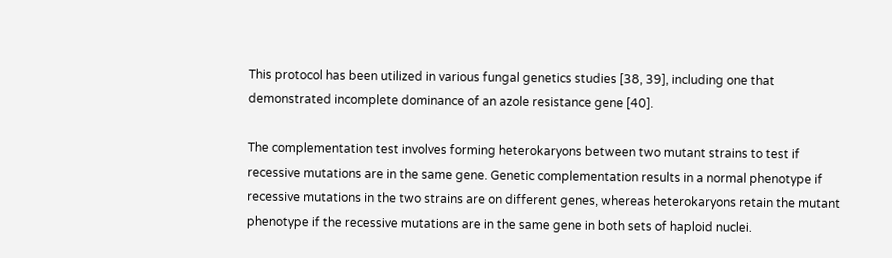This protocol has been utilized in various fungal genetics studies [38, 39], including one that demonstrated incomplete dominance of an azole resistance gene [40].

The complementation test involves forming heterokaryons between two mutant strains to test if recessive mutations are in the same gene. Genetic complementation results in a normal phenotype if recessive mutations in the two strains are on different genes, whereas heterokaryons retain the mutant phenotype if the recessive mutations are in the same gene in both sets of haploid nuclei.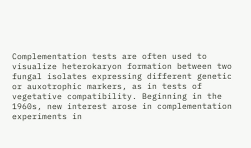Complementation tests are often used to visualize heterokaryon formation between two fungal isolates expressing different genetic or auxotrophic markers, as in tests of vegetative compatibility. Beginning in the 1960s, new interest arose in complementation experiments in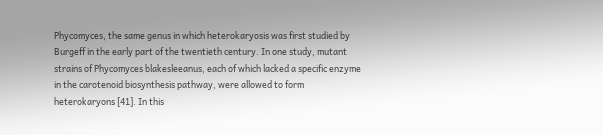Phycomyces, the same genus in which heterokaryosis was first studied by Burgeff in the early part of the twentieth century. In one study, mutant strains of Phycomyces blakesleeanus, each of which lacked a specific enzyme in the carotenoid biosynthesis pathway, were allowed to form heterokaryons [41]. In this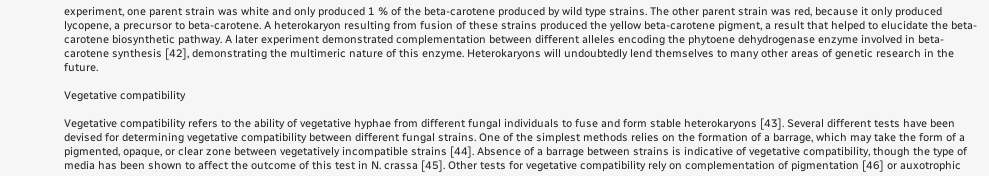experiment, one parent strain was white and only produced 1 % of the beta-carotene produced by wild type strains. The other parent strain was red, because it only produced lycopene, a precursor to beta-carotene. A heterokaryon resulting from fusion of these strains produced the yellow beta-carotene pigment, a result that helped to elucidate the beta-carotene biosynthetic pathway. A later experiment demonstrated complementation between different alleles encoding the phytoene dehydrogenase enzyme involved in beta-carotene synthesis [42], demonstrating the multimeric nature of this enzyme. Heterokaryons will undoubtedly lend themselves to many other areas of genetic research in the future.

Vegetative compatibility

Vegetative compatibility refers to the ability of vegetative hyphae from different fungal individuals to fuse and form stable heterokaryons [43]. Several different tests have been devised for determining vegetative compatibility between different fungal strains. One of the simplest methods relies on the formation of a barrage, which may take the form of a pigmented, opaque, or clear zone between vegetatively incompatible strains [44]. Absence of a barrage between strains is indicative of vegetative compatibility, though the type of media has been shown to affect the outcome of this test in N. crassa [45]. Other tests for vegetative compatibility rely on complementation of pigmentation [46] or auxotrophic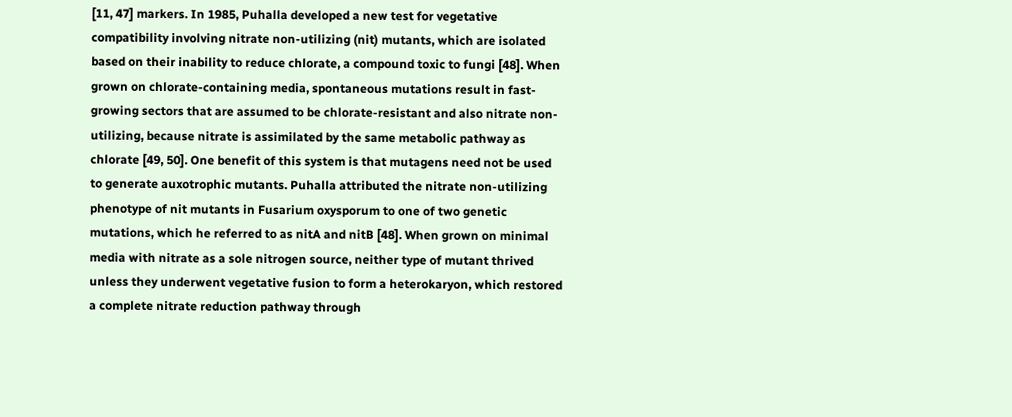[11, 47] markers. In 1985, Puhalla developed a new test for vegetative compatibility involving nitrate non-utilizing (nit) mutants, which are isolated based on their inability to reduce chlorate, a compound toxic to fungi [48]. When grown on chlorate-containing media, spontaneous mutations result in fast-growing sectors that are assumed to be chlorate-resistant and also nitrate non-utilizing, because nitrate is assimilated by the same metabolic pathway as chlorate [49, 50]. One benefit of this system is that mutagens need not be used to generate auxotrophic mutants. Puhalla attributed the nitrate non-utilizing phenotype of nit mutants in Fusarium oxysporum to one of two genetic mutations, which he referred to as nitA and nitB [48]. When grown on minimal media with nitrate as a sole nitrogen source, neither type of mutant thrived unless they underwent vegetative fusion to form a heterokaryon, which restored a complete nitrate reduction pathway through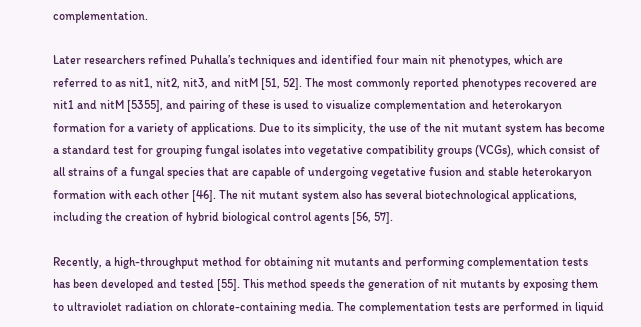complementation.

Later researchers refined Puhalla’s techniques and identified four main nit phenotypes, which are referred to as nit1, nit2, nit3, and nitM [51, 52]. The most commonly reported phenotypes recovered are nit1 and nitM [5355], and pairing of these is used to visualize complementation and heterokaryon formation for a variety of applications. Due to its simplicity, the use of the nit mutant system has become a standard test for grouping fungal isolates into vegetative compatibility groups (VCGs), which consist of all strains of a fungal species that are capable of undergoing vegetative fusion and stable heterokaryon formation with each other [46]. The nit mutant system also has several biotechnological applications, including the creation of hybrid biological control agents [56, 57].

Recently, a high-throughput method for obtaining nit mutants and performing complementation tests has been developed and tested [55]. This method speeds the generation of nit mutants by exposing them to ultraviolet radiation on chlorate-containing media. The complementation tests are performed in liquid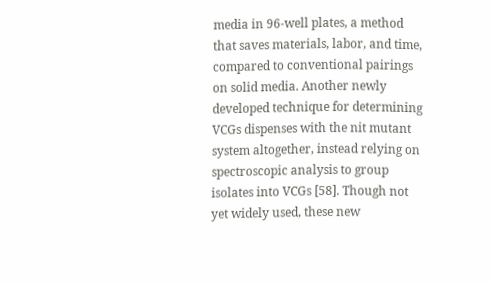media in 96-well plates, a method that saves materials, labor, and time, compared to conventional pairings on solid media. Another newly developed technique for determining VCGs dispenses with the nit mutant system altogether, instead relying on spectroscopic analysis to group isolates into VCGs [58]. Though not yet widely used, these new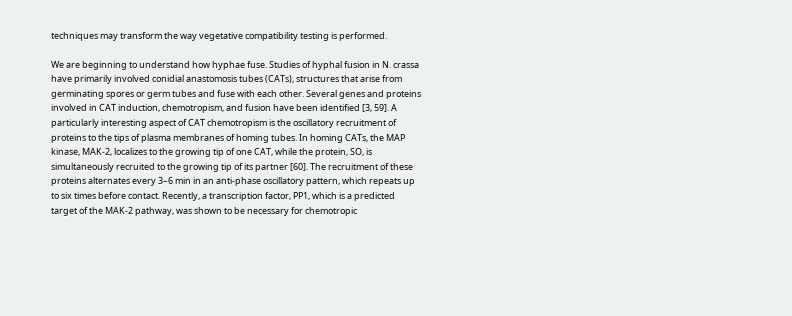techniques may transform the way vegetative compatibility testing is performed.

We are beginning to understand how hyphae fuse. Studies of hyphal fusion in N. crassa have primarily involved conidial anastomosis tubes (CATs), structures that arise from germinating spores or germ tubes and fuse with each other. Several genes and proteins involved in CAT induction, chemotropism, and fusion have been identified [3, 59]. A particularly interesting aspect of CAT chemotropism is the oscillatory recruitment of proteins to the tips of plasma membranes of homing tubes. In homing CATs, the MAP kinase, MAK-2, localizes to the growing tip of one CAT, while the protein, SO, is simultaneously recruited to the growing tip of its partner [60]. The recruitment of these proteins alternates every 3–6 min in an anti-phase oscillatory pattern, which repeats up to six times before contact. Recently, a transcription factor, PP1, which is a predicted target of the MAK-2 pathway, was shown to be necessary for chemotropic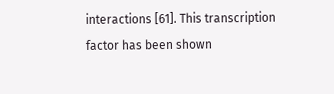interactions [61]. This transcription factor has been shown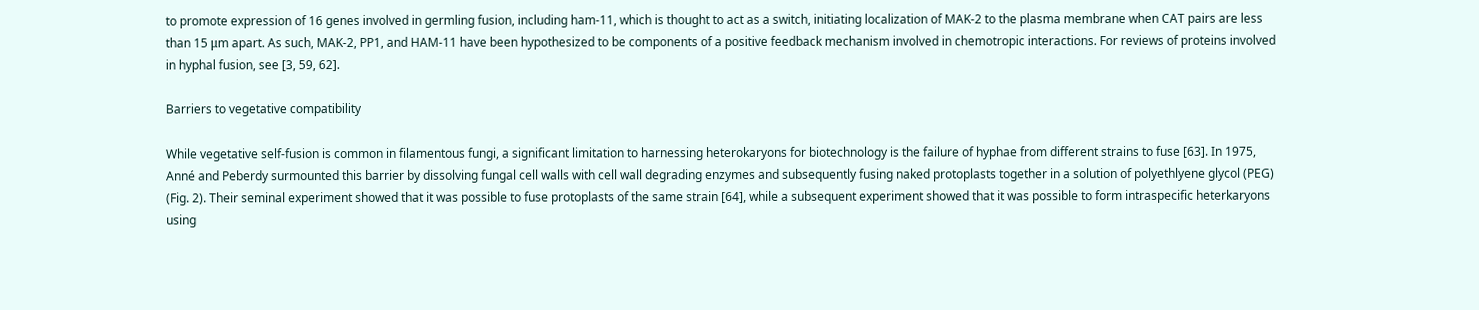to promote expression of 16 genes involved in germling fusion, including ham-11, which is thought to act as a switch, initiating localization of MAK-2 to the plasma membrane when CAT pairs are less than 15 μm apart. As such, MAK-2, PP1, and HAM-11 have been hypothesized to be components of a positive feedback mechanism involved in chemotropic interactions. For reviews of proteins involved in hyphal fusion, see [3, 59, 62].

Barriers to vegetative compatibility

While vegetative self-fusion is common in filamentous fungi, a significant limitation to harnessing heterokaryons for biotechnology is the failure of hyphae from different strains to fuse [63]. In 1975, Anné and Peberdy surmounted this barrier by dissolving fungal cell walls with cell wall degrading enzymes and subsequently fusing naked protoplasts together in a solution of polyethlyene glycol (PEG) (Fig. 2). Their seminal experiment showed that it was possible to fuse protoplasts of the same strain [64], while a subsequent experiment showed that it was possible to form intraspecific heterkaryons using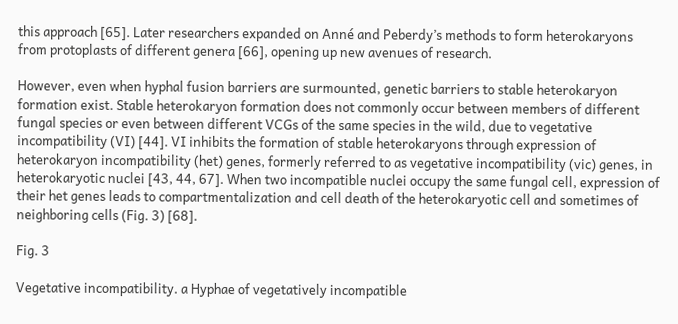this approach [65]. Later researchers expanded on Anné and Peberdy’s methods to form heterokaryons from protoplasts of different genera [66], opening up new avenues of research.

However, even when hyphal fusion barriers are surmounted, genetic barriers to stable heterokaryon formation exist. Stable heterokaryon formation does not commonly occur between members of different fungal species or even between different VCGs of the same species in the wild, due to vegetative incompatibility (VI) [44]. VI inhibits the formation of stable heterokaryons through expression of heterokaryon incompatibility (het) genes, formerly referred to as vegetative incompatibility (vic) genes, in heterokaryotic nuclei [43, 44, 67]. When two incompatible nuclei occupy the same fungal cell, expression of their het genes leads to compartmentalization and cell death of the heterokaryotic cell and sometimes of neighboring cells (Fig. 3) [68].

Fig. 3

Vegetative incompatibility. a Hyphae of vegetatively incompatible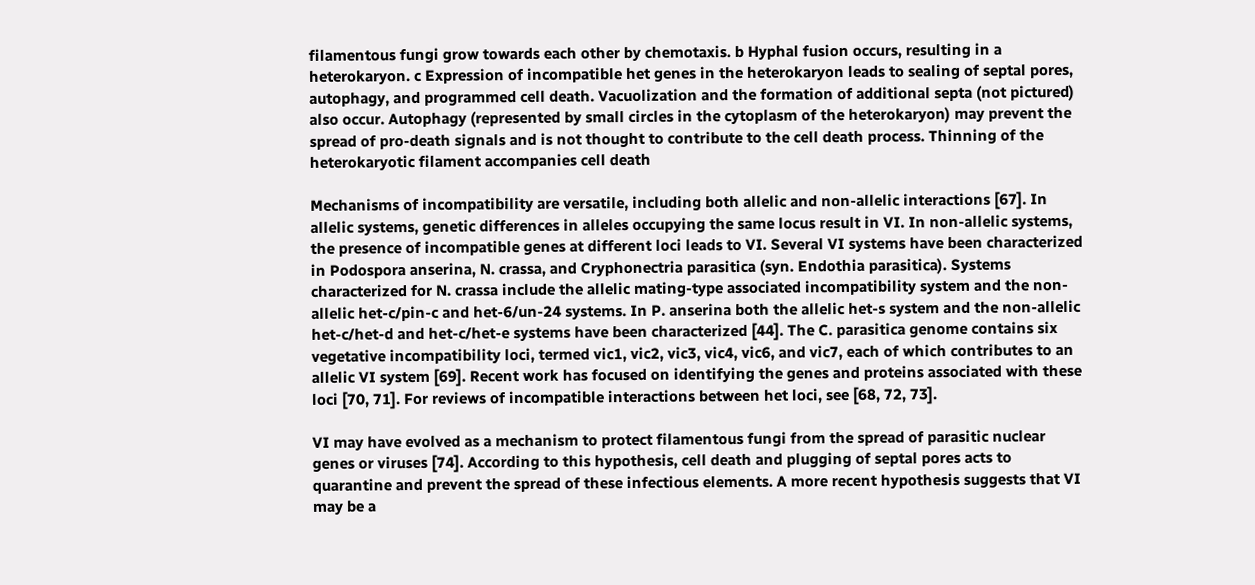filamentous fungi grow towards each other by chemotaxis. b Hyphal fusion occurs, resulting in a heterokaryon. c Expression of incompatible het genes in the heterokaryon leads to sealing of septal pores, autophagy, and programmed cell death. Vacuolization and the formation of additional septa (not pictured) also occur. Autophagy (represented by small circles in the cytoplasm of the heterokaryon) may prevent the spread of pro-death signals and is not thought to contribute to the cell death process. Thinning of the heterokaryotic filament accompanies cell death

Mechanisms of incompatibility are versatile, including both allelic and non-allelic interactions [67]. In allelic systems, genetic differences in alleles occupying the same locus result in VI. In non-allelic systems, the presence of incompatible genes at different loci leads to VI. Several VI systems have been characterized in Podospora anserina, N. crassa, and Cryphonectria parasitica (syn. Endothia parasitica). Systems characterized for N. crassa include the allelic mating-type associated incompatibility system and the non-allelic het-c/pin-c and het-6/un-24 systems. In P. anserina both the allelic het-s system and the non-allelic het-c/het-d and het-c/het-e systems have been characterized [44]. The C. parasitica genome contains six vegetative incompatibility loci, termed vic1, vic2, vic3, vic4, vic6, and vic7, each of which contributes to an allelic VI system [69]. Recent work has focused on identifying the genes and proteins associated with these loci [70, 71]. For reviews of incompatible interactions between het loci, see [68, 72, 73].

VI may have evolved as a mechanism to protect filamentous fungi from the spread of parasitic nuclear genes or viruses [74]. According to this hypothesis, cell death and plugging of septal pores acts to quarantine and prevent the spread of these infectious elements. A more recent hypothesis suggests that VI may be a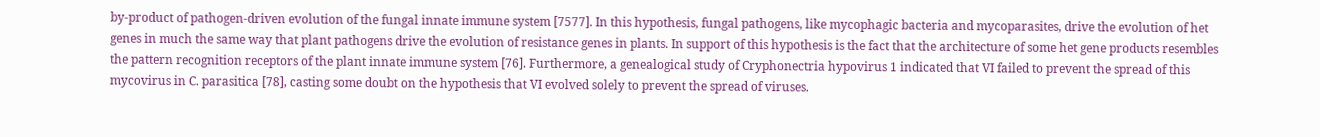by-product of pathogen-driven evolution of the fungal innate immune system [7577]. In this hypothesis, fungal pathogens, like mycophagic bacteria and mycoparasites, drive the evolution of het genes in much the same way that plant pathogens drive the evolution of resistance genes in plants. In support of this hypothesis is the fact that the architecture of some het gene products resembles the pattern recognition receptors of the plant innate immune system [76]. Furthermore, a genealogical study of Cryphonectria hypovirus 1 indicated that VI failed to prevent the spread of this mycovirus in C. parasitica [78], casting some doubt on the hypothesis that VI evolved solely to prevent the spread of viruses.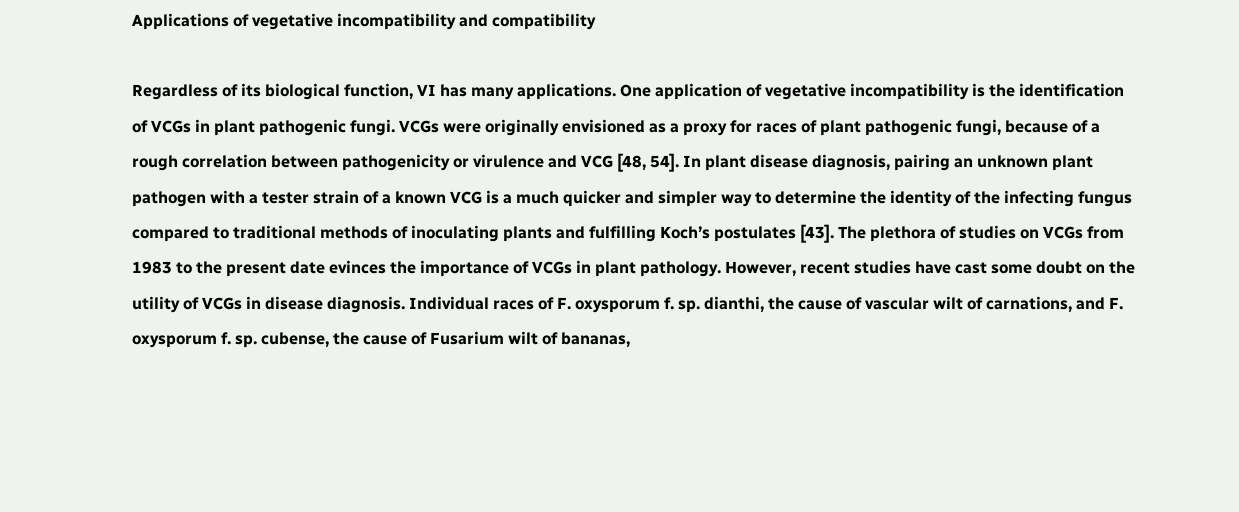Applications of vegetative incompatibility and compatibility

Regardless of its biological function, VI has many applications. One application of vegetative incompatibility is the identification of VCGs in plant pathogenic fungi. VCGs were originally envisioned as a proxy for races of plant pathogenic fungi, because of a rough correlation between pathogenicity or virulence and VCG [48, 54]. In plant disease diagnosis, pairing an unknown plant pathogen with a tester strain of a known VCG is a much quicker and simpler way to determine the identity of the infecting fungus compared to traditional methods of inoculating plants and fulfilling Koch’s postulates [43]. The plethora of studies on VCGs from 1983 to the present date evinces the importance of VCGs in plant pathology. However, recent studies have cast some doubt on the utility of VCGs in disease diagnosis. Individual races of F. oxysporum f. sp. dianthi, the cause of vascular wilt of carnations, and F. oxysporum f. sp. cubense, the cause of Fusarium wilt of bananas,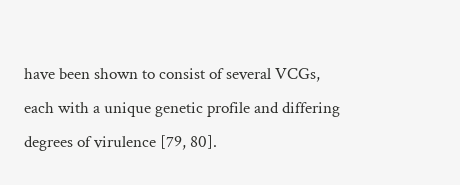have been shown to consist of several VCGs, each with a unique genetic profile and differing degrees of virulence [79, 80].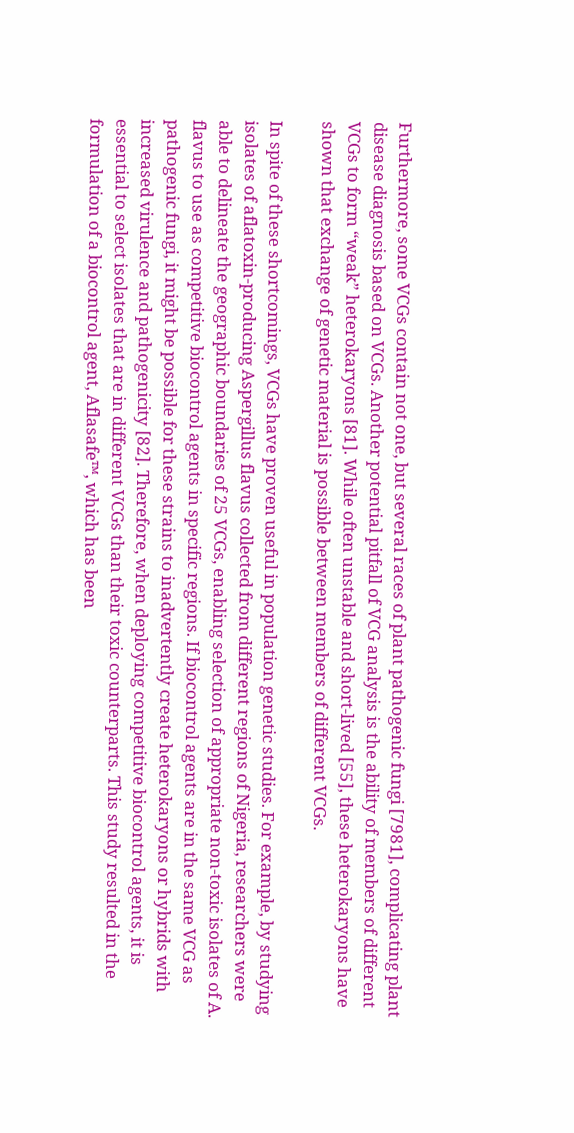Furthermore, some VCGs contain not one, but several races of plant pathogenic fungi [7981], complicating plant disease diagnosis based on VCGs. Another potential pitfall of VCG analysis is the ability of members of different VCGs to form “weak” heterokaryons [81]. While often unstable and short-lived [55], these heterokaryons have shown that exchange of genetic material is possible between members of different VCGs.

In spite of these shortcomings, VCGs have proven useful in population genetic studies. For example, by studying isolates of aflatoxin-producing Aspergillus flavus collected from different regions of Nigeria, researchers were able to delineate the geographic boundaries of 25 VCGs, enabling selection of appropriate non-toxic isolates of A. flavus to use as competitive biocontrol agents in specific regions. If biocontrol agents are in the same VCG as pathogenic fungi, it might be possible for these strains to inadvertently create heterokaryons or hybrids with increased virulence and pathogenicity [82]. Therefore, when deploying competitive biocontrol agents, it is essential to select isolates that are in different VCGs than their toxic counterparts. This study resulted in the formulation of a biocontrol agent, Aflasafe™, which has been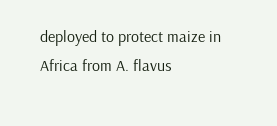deployed to protect maize in Africa from A. flavus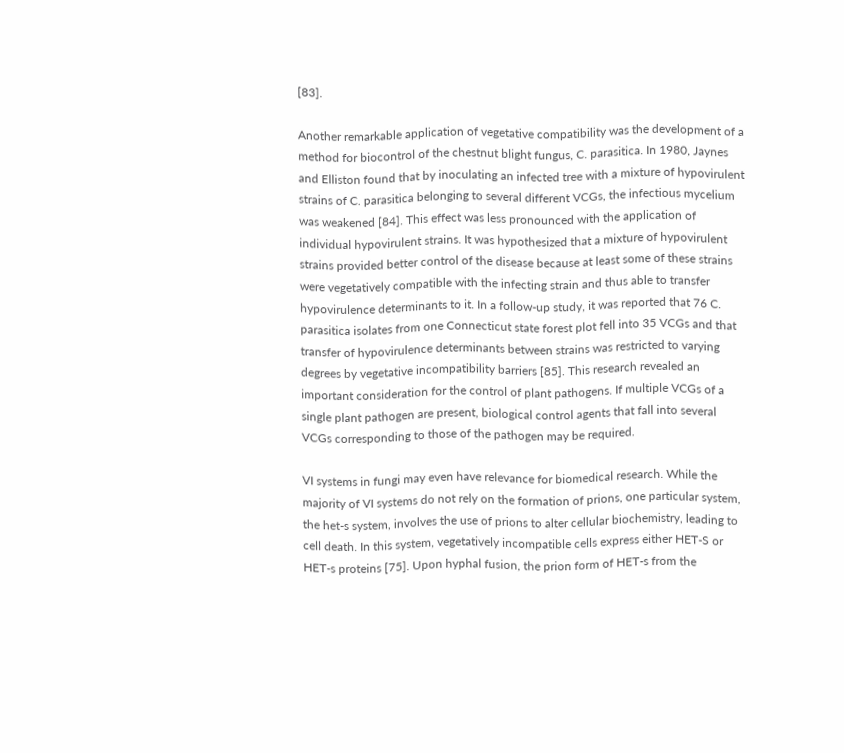[83].

Another remarkable application of vegetative compatibility was the development of a method for biocontrol of the chestnut blight fungus, C. parasitica. In 1980, Jaynes and Elliston found that by inoculating an infected tree with a mixture of hypovirulent strains of C. parasitica belonging to several different VCGs, the infectious mycelium was weakened [84]. This effect was less pronounced with the application of individual hypovirulent strains. It was hypothesized that a mixture of hypovirulent strains provided better control of the disease because at least some of these strains were vegetatively compatible with the infecting strain and thus able to transfer hypovirulence determinants to it. In a follow-up study, it was reported that 76 C. parasitica isolates from one Connecticut state forest plot fell into 35 VCGs and that transfer of hypovirulence determinants between strains was restricted to varying degrees by vegetative incompatibility barriers [85]. This research revealed an important consideration for the control of plant pathogens. If multiple VCGs of a single plant pathogen are present, biological control agents that fall into several VCGs corresponding to those of the pathogen may be required.

VI systems in fungi may even have relevance for biomedical research. While the majority of VI systems do not rely on the formation of prions, one particular system, the het-s system, involves the use of prions to alter cellular biochemistry, leading to cell death. In this system, vegetatively incompatible cells express either HET-S or HET-s proteins [75]. Upon hyphal fusion, the prion form of HET-s from the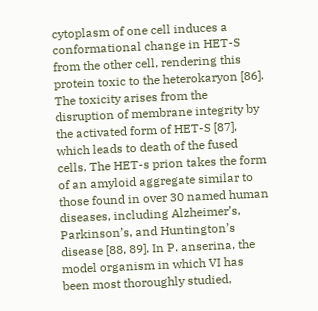cytoplasm of one cell induces a conformational change in HET-S from the other cell, rendering this protein toxic to the heterokaryon [86]. The toxicity arises from the disruption of membrane integrity by the activated form of HET-S [87], which leads to death of the fused cells. The HET-s prion takes the form of an amyloid aggregate similar to those found in over 30 named human diseases, including Alzheimer’s, Parkinson’s, and Huntington’s disease [88, 89]. In P. anserina, the model organism in which VI has been most thoroughly studied,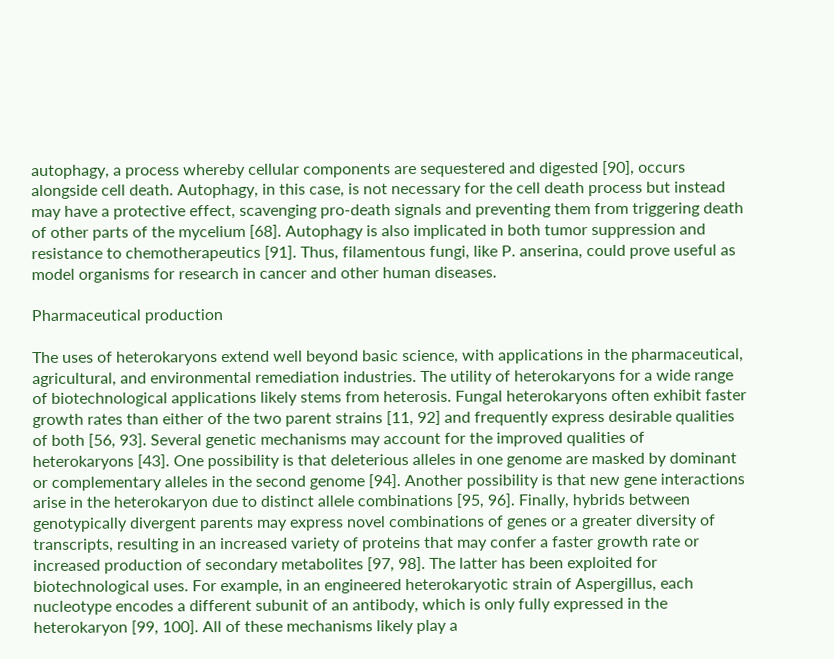autophagy, a process whereby cellular components are sequestered and digested [90], occurs alongside cell death. Autophagy, in this case, is not necessary for the cell death process but instead may have a protective effect, scavenging pro-death signals and preventing them from triggering death of other parts of the mycelium [68]. Autophagy is also implicated in both tumor suppression and resistance to chemotherapeutics [91]. Thus, filamentous fungi, like P. anserina, could prove useful as model organisms for research in cancer and other human diseases.

Pharmaceutical production

The uses of heterokaryons extend well beyond basic science, with applications in the pharmaceutical, agricultural, and environmental remediation industries. The utility of heterokaryons for a wide range of biotechnological applications likely stems from heterosis. Fungal heterokaryons often exhibit faster growth rates than either of the two parent strains [11, 92] and frequently express desirable qualities of both [56, 93]. Several genetic mechanisms may account for the improved qualities of heterokaryons [43]. One possibility is that deleterious alleles in one genome are masked by dominant or complementary alleles in the second genome [94]. Another possibility is that new gene interactions arise in the heterokaryon due to distinct allele combinations [95, 96]. Finally, hybrids between genotypically divergent parents may express novel combinations of genes or a greater diversity of transcripts, resulting in an increased variety of proteins that may confer a faster growth rate or increased production of secondary metabolites [97, 98]. The latter has been exploited for biotechnological uses. For example, in an engineered heterokaryotic strain of Aspergillus, each nucleotype encodes a different subunit of an antibody, which is only fully expressed in the heterokaryon [99, 100]. All of these mechanisms likely play a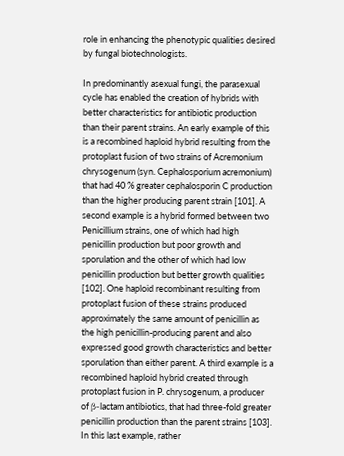role in enhancing the phenotypic qualities desired by fungal biotechnologists.

In predominantly asexual fungi, the parasexual cycle has enabled the creation of hybrids with better characteristics for antibiotic production than their parent strains. An early example of this is a recombined haploid hybrid resulting from the protoplast fusion of two strains of Acremonium chrysogenum (syn. Cephalosporium acremonium) that had 40 % greater cephalosporin C production than the higher producing parent strain [101]. A second example is a hybrid formed between two Penicillium strains, one of which had high penicillin production but poor growth and sporulation and the other of which had low penicillin production but better growth qualities [102]. One haploid recombinant resulting from protoplast fusion of these strains produced approximately the same amount of penicillin as the high penicillin-producing parent and also expressed good growth characteristics and better sporulation than either parent. A third example is a recombined haploid hybrid created through protoplast fusion in P. chrysogenum, a producer of β-lactam antibiotics, that had three-fold greater penicillin production than the parent strains [103]. In this last example, rather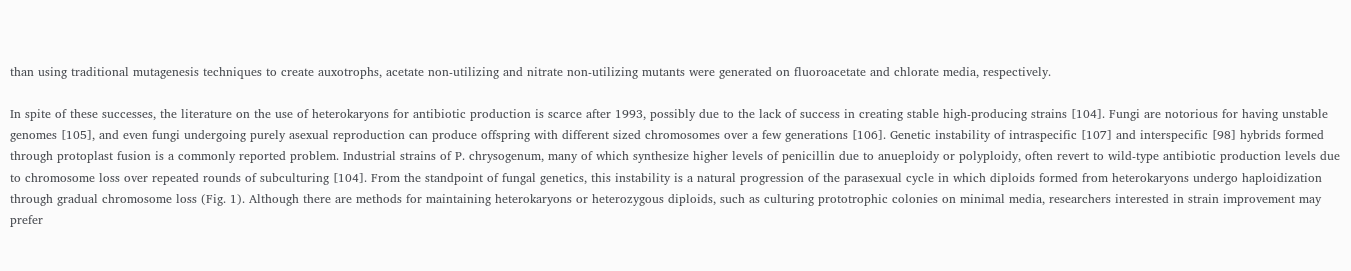than using traditional mutagenesis techniques to create auxotrophs, acetate non-utilizing and nitrate non-utilizing mutants were generated on fluoroacetate and chlorate media, respectively.

In spite of these successes, the literature on the use of heterokaryons for antibiotic production is scarce after 1993, possibly due to the lack of success in creating stable high-producing strains [104]. Fungi are notorious for having unstable genomes [105], and even fungi undergoing purely asexual reproduction can produce offspring with different sized chromosomes over a few generations [106]. Genetic instability of intraspecific [107] and interspecific [98] hybrids formed through protoplast fusion is a commonly reported problem. Industrial strains of P. chrysogenum, many of which synthesize higher levels of penicillin due to anueploidy or polyploidy, often revert to wild-type antibiotic production levels due to chromosome loss over repeated rounds of subculturing [104]. From the standpoint of fungal genetics, this instability is a natural progression of the parasexual cycle in which diploids formed from heterokaryons undergo haploidization through gradual chromosome loss (Fig. 1). Although there are methods for maintaining heterokaryons or heterozygous diploids, such as culturing prototrophic colonies on minimal media, researchers interested in strain improvement may prefer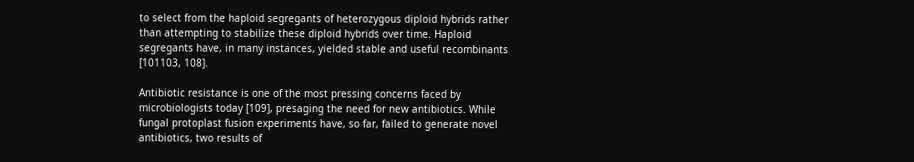to select from the haploid segregants of heterozygous diploid hybrids rather than attempting to stabilize these diploid hybrids over time. Haploid segregants have, in many instances, yielded stable and useful recombinants [101103, 108].

Antibiotic resistance is one of the most pressing concerns faced by microbiologists today [109], presaging the need for new antibiotics. While fungal protoplast fusion experiments have, so far, failed to generate novel antibiotics, two results of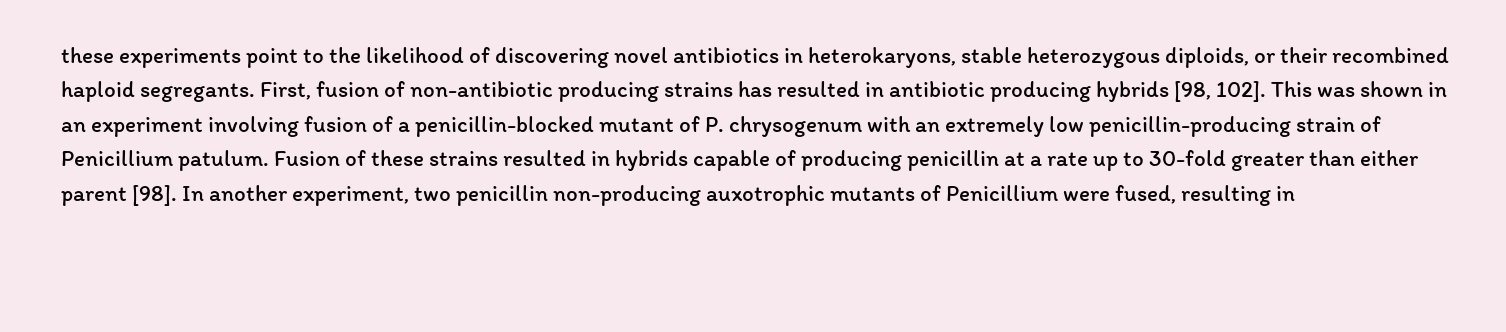these experiments point to the likelihood of discovering novel antibiotics in heterokaryons, stable heterozygous diploids, or their recombined haploid segregants. First, fusion of non-antibiotic producing strains has resulted in antibiotic producing hybrids [98, 102]. This was shown in an experiment involving fusion of a penicillin-blocked mutant of P. chrysogenum with an extremely low penicillin-producing strain of Penicillium patulum. Fusion of these strains resulted in hybrids capable of producing penicillin at a rate up to 30-fold greater than either parent [98]. In another experiment, two penicillin non-producing auxotrophic mutants of Penicillium were fused, resulting in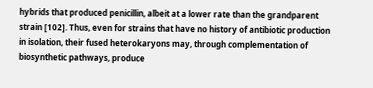hybrids that produced penicillin, albeit at a lower rate than the grandparent strain [102]. Thus, even for strains that have no history of antibiotic production in isolation, their fused heterokaryons may, through complementation of biosynthetic pathways, produce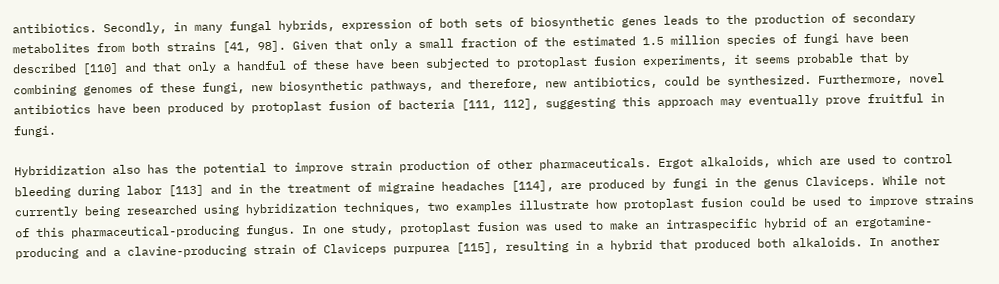antibiotics. Secondly, in many fungal hybrids, expression of both sets of biosynthetic genes leads to the production of secondary metabolites from both strains [41, 98]. Given that only a small fraction of the estimated 1.5 million species of fungi have been described [110] and that only a handful of these have been subjected to protoplast fusion experiments, it seems probable that by combining genomes of these fungi, new biosynthetic pathways, and therefore, new antibiotics, could be synthesized. Furthermore, novel antibiotics have been produced by protoplast fusion of bacteria [111, 112], suggesting this approach may eventually prove fruitful in fungi.

Hybridization also has the potential to improve strain production of other pharmaceuticals. Ergot alkaloids, which are used to control bleeding during labor [113] and in the treatment of migraine headaches [114], are produced by fungi in the genus Claviceps. While not currently being researched using hybridization techniques, two examples illustrate how protoplast fusion could be used to improve strains of this pharmaceutical-producing fungus. In one study, protoplast fusion was used to make an intraspecific hybrid of an ergotamine-producing and a clavine-producing strain of Claviceps purpurea [115], resulting in a hybrid that produced both alkaloids. In another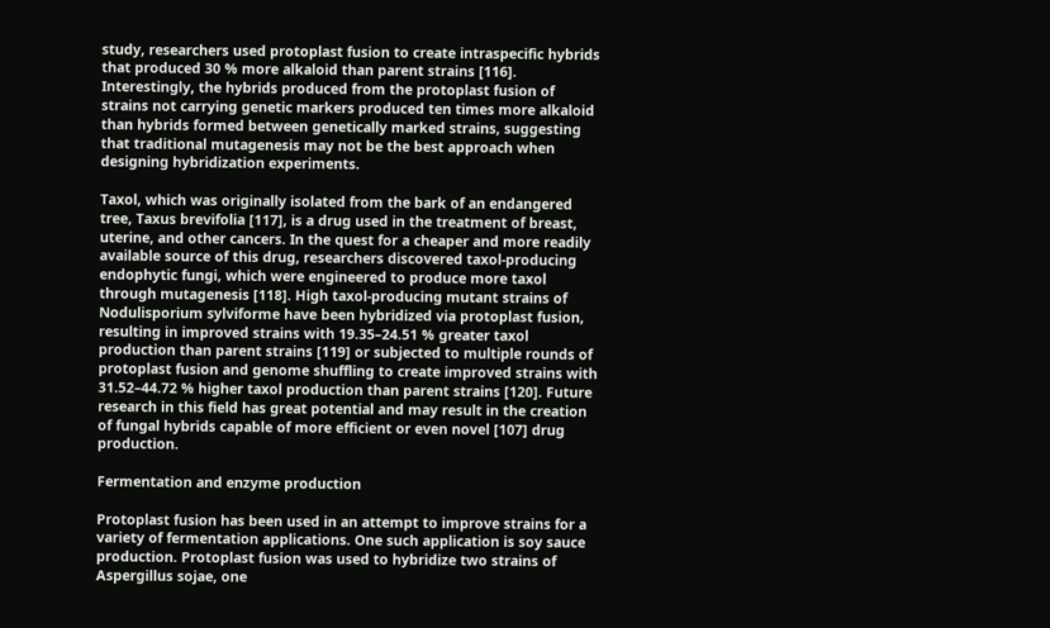study, researchers used protoplast fusion to create intraspecific hybrids that produced 30 % more alkaloid than parent strains [116]. Interestingly, the hybrids produced from the protoplast fusion of strains not carrying genetic markers produced ten times more alkaloid than hybrids formed between genetically marked strains, suggesting that traditional mutagenesis may not be the best approach when designing hybridization experiments.

Taxol, which was originally isolated from the bark of an endangered tree, Taxus brevifolia [117], is a drug used in the treatment of breast, uterine, and other cancers. In the quest for a cheaper and more readily available source of this drug, researchers discovered taxol-producing endophytic fungi, which were engineered to produce more taxol through mutagenesis [118]. High taxol-producing mutant strains of Nodulisporium sylviforme have been hybridized via protoplast fusion, resulting in improved strains with 19.35–24.51 % greater taxol production than parent strains [119] or subjected to multiple rounds of protoplast fusion and genome shuffling to create improved strains with 31.52–44.72 % higher taxol production than parent strains [120]. Future research in this field has great potential and may result in the creation of fungal hybrids capable of more efficient or even novel [107] drug production.

Fermentation and enzyme production

Protoplast fusion has been used in an attempt to improve strains for a variety of fermentation applications. One such application is soy sauce production. Protoplast fusion was used to hybridize two strains of Aspergillus sojae, one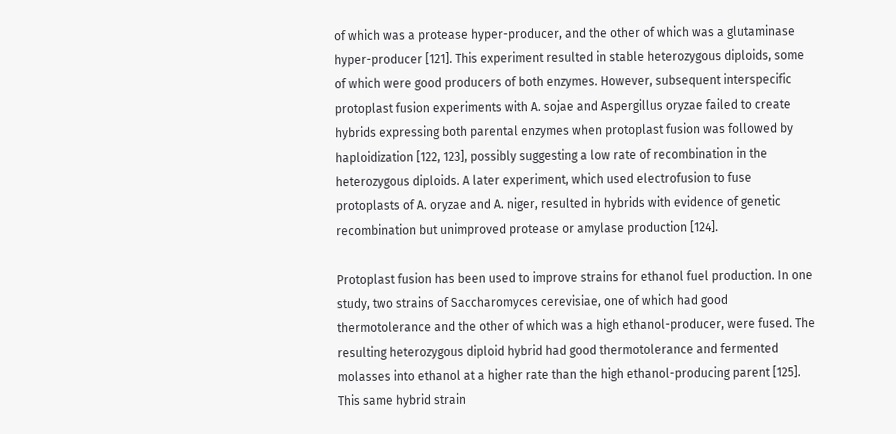of which was a protease hyper-producer, and the other of which was a glutaminase hyper-producer [121]. This experiment resulted in stable heterozygous diploids, some of which were good producers of both enzymes. However, subsequent interspecific protoplast fusion experiments with A. sojae and Aspergillus oryzae failed to create hybrids expressing both parental enzymes when protoplast fusion was followed by haploidization [122, 123], possibly suggesting a low rate of recombination in the heterozygous diploids. A later experiment, which used electrofusion to fuse protoplasts of A. oryzae and A. niger, resulted in hybrids with evidence of genetic recombination but unimproved protease or amylase production [124].

Protoplast fusion has been used to improve strains for ethanol fuel production. In one study, two strains of Saccharomyces cerevisiae, one of which had good thermotolerance and the other of which was a high ethanol-producer, were fused. The resulting heterozygous diploid hybrid had good thermotolerance and fermented molasses into ethanol at a higher rate than the high ethanol-producing parent [125]. This same hybrid strain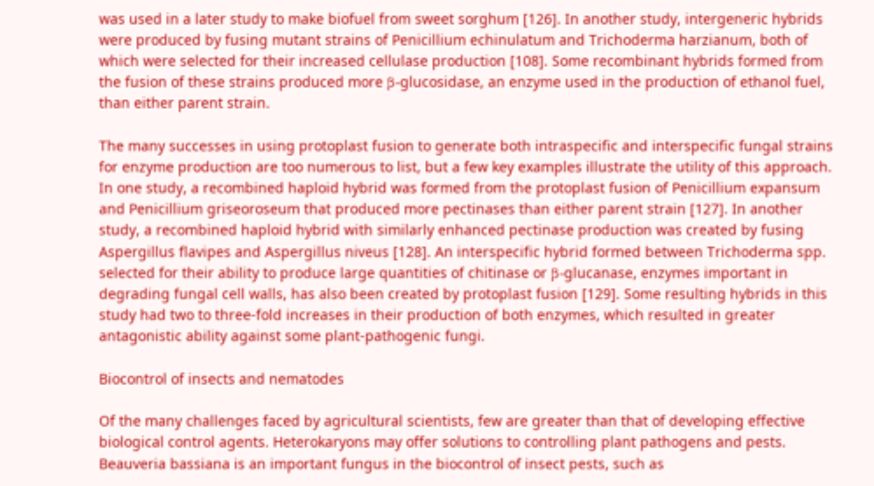was used in a later study to make biofuel from sweet sorghum [126]. In another study, intergeneric hybrids were produced by fusing mutant strains of Penicillium echinulatum and Trichoderma harzianum, both of which were selected for their increased cellulase production [108]. Some recombinant hybrids formed from the fusion of these strains produced more β-glucosidase, an enzyme used in the production of ethanol fuel, than either parent strain.

The many successes in using protoplast fusion to generate both intraspecific and interspecific fungal strains for enzyme production are too numerous to list, but a few key examples illustrate the utility of this approach. In one study, a recombined haploid hybrid was formed from the protoplast fusion of Penicillium expansum and Penicillium griseoroseum that produced more pectinases than either parent strain [127]. In another study, a recombined haploid hybrid with similarly enhanced pectinase production was created by fusing Aspergillus flavipes and Aspergillus niveus [128]. An interspecific hybrid formed between Trichoderma spp. selected for their ability to produce large quantities of chitinase or β-glucanase, enzymes important in degrading fungal cell walls, has also been created by protoplast fusion [129]. Some resulting hybrids in this study had two to three-fold increases in their production of both enzymes, which resulted in greater antagonistic ability against some plant-pathogenic fungi.

Biocontrol of insects and nematodes

Of the many challenges faced by agricultural scientists, few are greater than that of developing effective biological control agents. Heterokaryons may offer solutions to controlling plant pathogens and pests. Beauveria bassiana is an important fungus in the biocontrol of insect pests, such as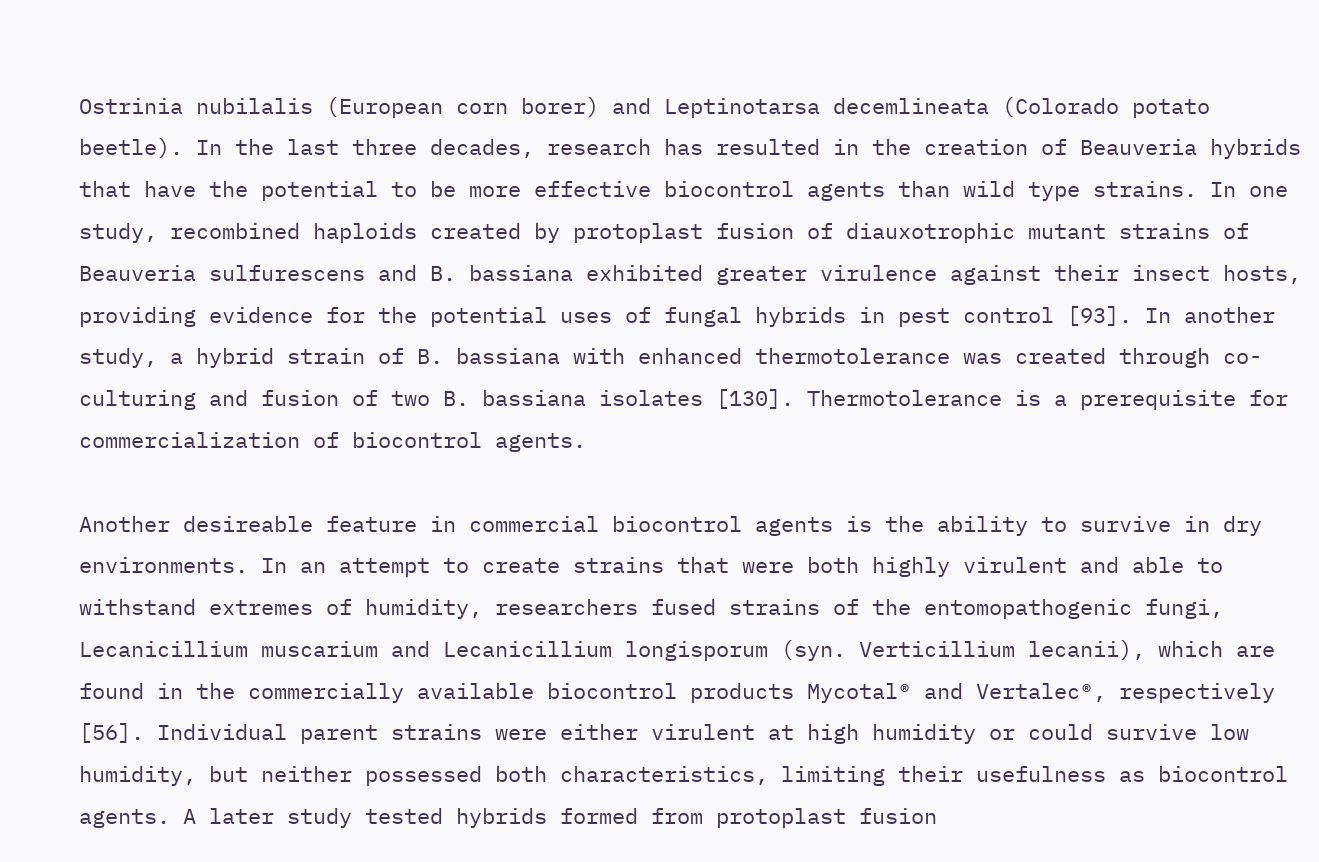Ostrinia nubilalis (European corn borer) and Leptinotarsa decemlineata (Colorado potato beetle). In the last three decades, research has resulted in the creation of Beauveria hybrids that have the potential to be more effective biocontrol agents than wild type strains. In one study, recombined haploids created by protoplast fusion of diauxotrophic mutant strains of Beauveria sulfurescens and B. bassiana exhibited greater virulence against their insect hosts, providing evidence for the potential uses of fungal hybrids in pest control [93]. In another study, a hybrid strain of B. bassiana with enhanced thermotolerance was created through co-culturing and fusion of two B. bassiana isolates [130]. Thermotolerance is a prerequisite for commercialization of biocontrol agents.

Another desireable feature in commercial biocontrol agents is the ability to survive in dry environments. In an attempt to create strains that were both highly virulent and able to withstand extremes of humidity, researchers fused strains of the entomopathogenic fungi, Lecanicillium muscarium and Lecanicillium longisporum (syn. Verticillium lecanii), which are found in the commercially available biocontrol products Mycotal® and Vertalec®, respectively [56]. Individual parent strains were either virulent at high humidity or could survive low humidity, but neither possessed both characteristics, limiting their usefulness as biocontrol agents. A later study tested hybrids formed from protoplast fusion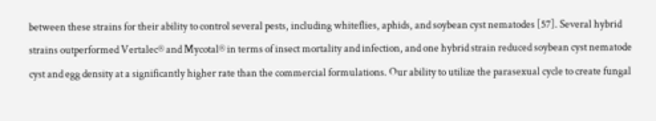between these strains for their ability to control several pests, including whiteflies, aphids, and soybean cyst nematodes [57]. Several hybrid strains outperformed Vertalec® and Mycotal® in terms of insect mortality and infection, and one hybrid strain reduced soybean cyst nematode cyst and egg density at a significantly higher rate than the commercial formulations. Our ability to utilize the parasexual cycle to create fungal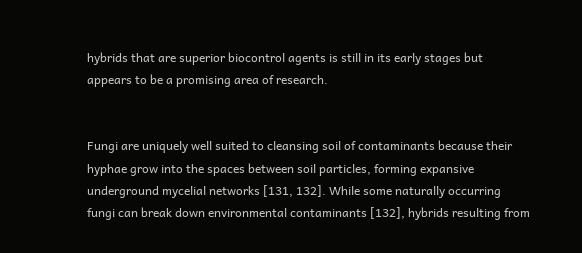hybrids that are superior biocontrol agents is still in its early stages but appears to be a promising area of research.


Fungi are uniquely well suited to cleansing soil of contaminants because their hyphae grow into the spaces between soil particles, forming expansive underground mycelial networks [131, 132]. While some naturally occurring fungi can break down environmental contaminants [132], hybrids resulting from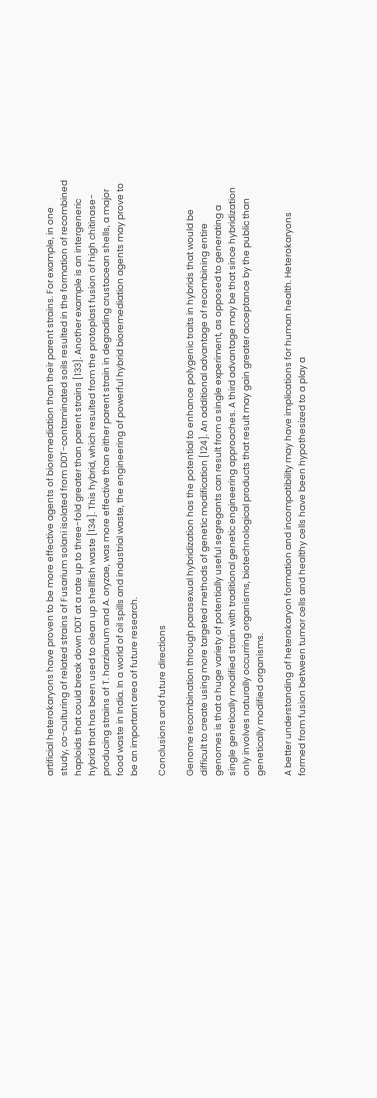artificial heterokaryons have proven to be more effective agents of bioremediation than their parent strains. For example, in one study, co-culturing of related strains of Fusarium solani isolated from DDT-contaminated soils resulted in the formation of recombined haploids that could break down DDT at a rate up to three-fold greater than parent strains [133]. Another example is an intergeneric hybrid that has been used to clean up shellfish waste [134]. This hybrid, which resulted from the protoplast fusion of high chitinase-producing strains of T. harzianum and A. oryzae, was more effective than either parent strain in degrading crustacean shells, a major food waste in India. In a world of oil spills and industrial waste, the engineering of powerful hybrid bioremediation agents may prove to be an important area of future research.

Conclusions and future directions

Genome recombination through parasexual hybridization has the potential to enhance polygenic traits in hybrids that would be difficult to create using more targeted methods of genetic modification [124]. An additional advantage of recombining entire genomes is that a huge variety of potentially useful segregants can result from a single experiment, as opposed to generating a single genetically modified strain with traditional genetic engineering approaches. A third advantage may be that since hybridization only involves naturally occurring organisms, biotechnological products that result may gain greater acceptance by the public than genetically modified organisms.

A better understanding of heterokaryon formation and incompatibility may have implications for human health. Heterokaryons formed from fusion between tumor cells and healthy cells have been hypothesized to a play a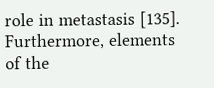role in metastasis [135]. Furthermore, elements of the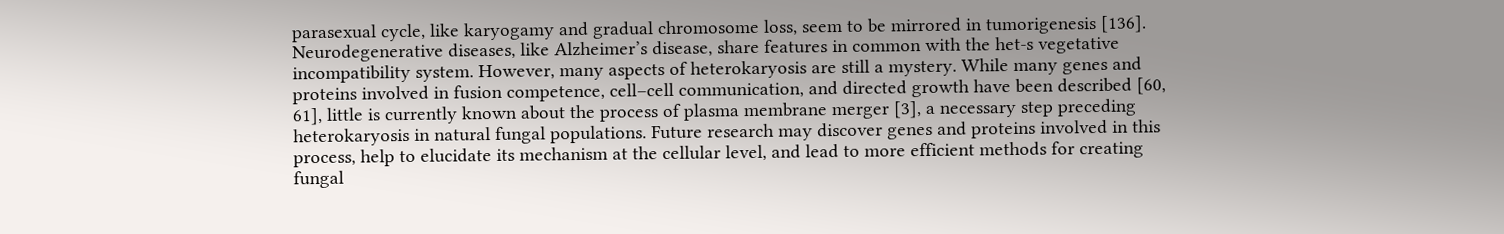parasexual cycle, like karyogamy and gradual chromosome loss, seem to be mirrored in tumorigenesis [136]. Neurodegenerative diseases, like Alzheimer’s disease, share features in common with the het-s vegetative incompatibility system. However, many aspects of heterokaryosis are still a mystery. While many genes and proteins involved in fusion competence, cell–cell communication, and directed growth have been described [60, 61], little is currently known about the process of plasma membrane merger [3], a necessary step preceding heterokaryosis in natural fungal populations. Future research may discover genes and proteins involved in this process, help to elucidate its mechanism at the cellular level, and lead to more efficient methods for creating fungal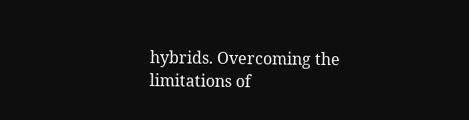hybrids. Overcoming the limitations of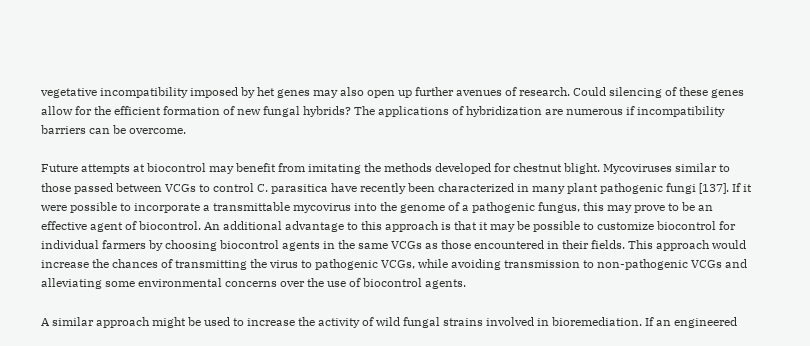vegetative incompatibility imposed by het genes may also open up further avenues of research. Could silencing of these genes allow for the efficient formation of new fungal hybrids? The applications of hybridization are numerous if incompatibility barriers can be overcome.

Future attempts at biocontrol may benefit from imitating the methods developed for chestnut blight. Mycoviruses similar to those passed between VCGs to control C. parasitica have recently been characterized in many plant pathogenic fungi [137]. If it were possible to incorporate a transmittable mycovirus into the genome of a pathogenic fungus, this may prove to be an effective agent of biocontrol. An additional advantage to this approach is that it may be possible to customize biocontrol for individual farmers by choosing biocontrol agents in the same VCGs as those encountered in their fields. This approach would increase the chances of transmitting the virus to pathogenic VCGs, while avoiding transmission to non-pathogenic VCGs and alleviating some environmental concerns over the use of biocontrol agents.

A similar approach might be used to increase the activity of wild fungal strains involved in bioremediation. If an engineered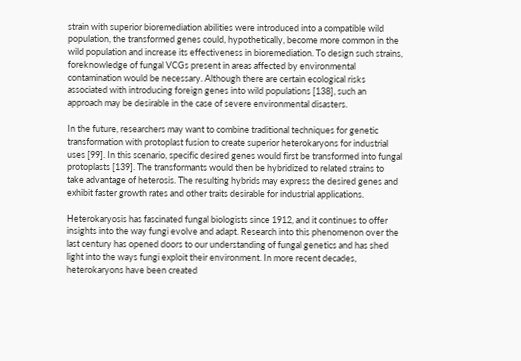strain with superior bioremediation abilities were introduced into a compatible wild population, the transformed genes could, hypothetically, become more common in the wild population and increase its effectiveness in bioremediation. To design such strains, foreknowledge of fungal VCGs present in areas affected by environmental contamination would be necessary. Although there are certain ecological risks associated with introducing foreign genes into wild populations [138], such an approach may be desirable in the case of severe environmental disasters.

In the future, researchers may want to combine traditional techniques for genetic transformation with protoplast fusion to create superior heterokaryons for industrial uses [99]. In this scenario, specific desired genes would first be transformed into fungal protoplasts [139]. The transformants would then be hybridized to related strains to take advantage of heterosis. The resulting hybrids may express the desired genes and exhibit faster growth rates and other traits desirable for industrial applications.

Heterokaryosis has fascinated fungal biologists since 1912, and it continues to offer insights into the way fungi evolve and adapt. Research into this phenomenon over the last century has opened doors to our understanding of fungal genetics and has shed light into the ways fungi exploit their environment. In more recent decades, heterokaryons have been created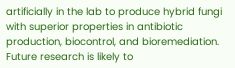artificially in the lab to produce hybrid fungi with superior properties in antibiotic production, biocontrol, and bioremediation. Future research is likely to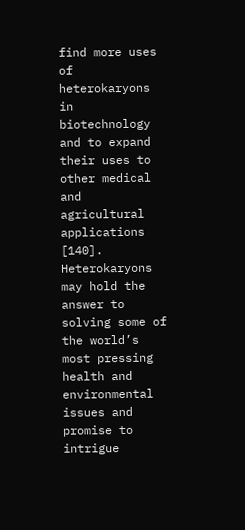find more uses of heterokaryons in biotechnology and to expand their uses to other medical and agricultural applications [140]. Heterokaryons may hold the answer to solving some of the world’s most pressing health and environmental issues and promise to intrigue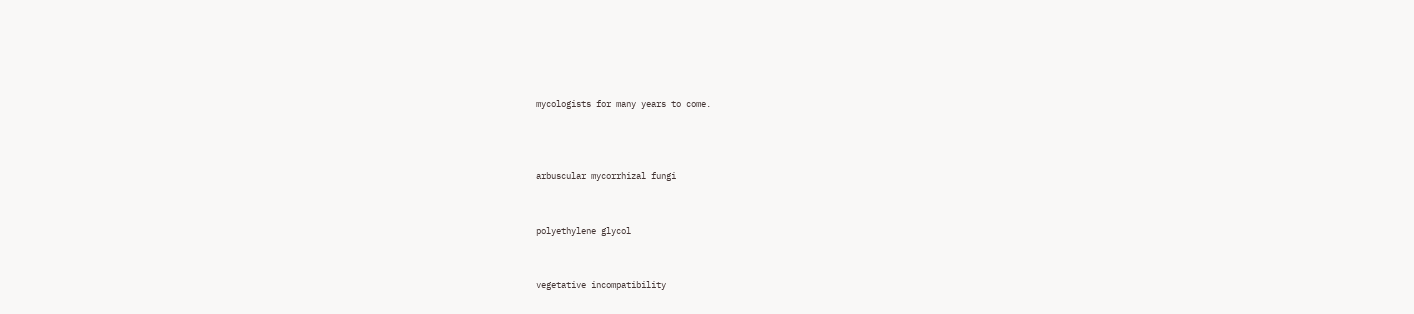mycologists for many years to come.



arbuscular mycorrhizal fungi


polyethylene glycol


vegetative incompatibility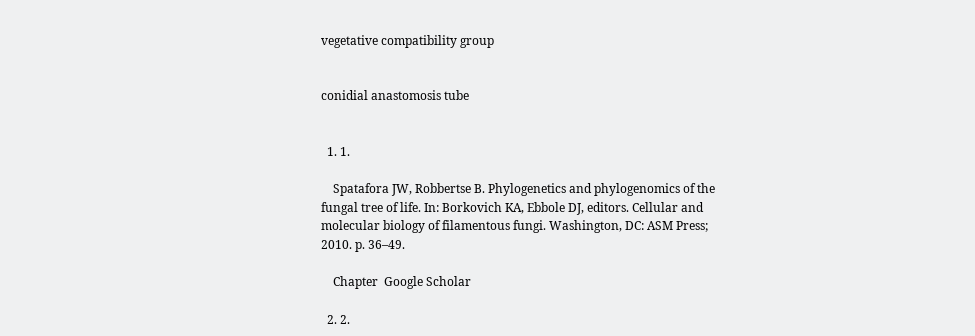vegetative compatibility group


conidial anastomosis tube


  1. 1.

    Spatafora JW, Robbertse B. Phylogenetics and phylogenomics of the fungal tree of life. In: Borkovich KA, Ebbole DJ, editors. Cellular and molecular biology of filamentous fungi. Washington, DC: ASM Press; 2010. p. 36–49.

    Chapter  Google Scholar

  2. 2.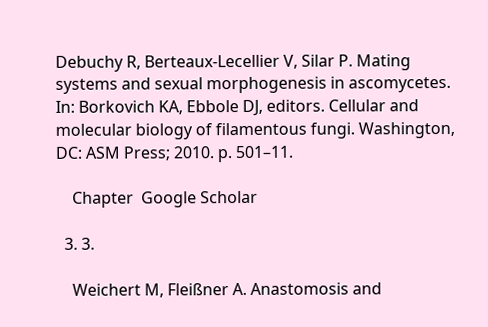Debuchy R, Berteaux-Lecellier V, Silar P. Mating systems and sexual morphogenesis in ascomycetes. In: Borkovich KA, Ebbole DJ, editors. Cellular and molecular biology of filamentous fungi. Washington, DC: ASM Press; 2010. p. 501–11.

    Chapter  Google Scholar

  3. 3.

    Weichert M, Fleißner A. Anastomosis and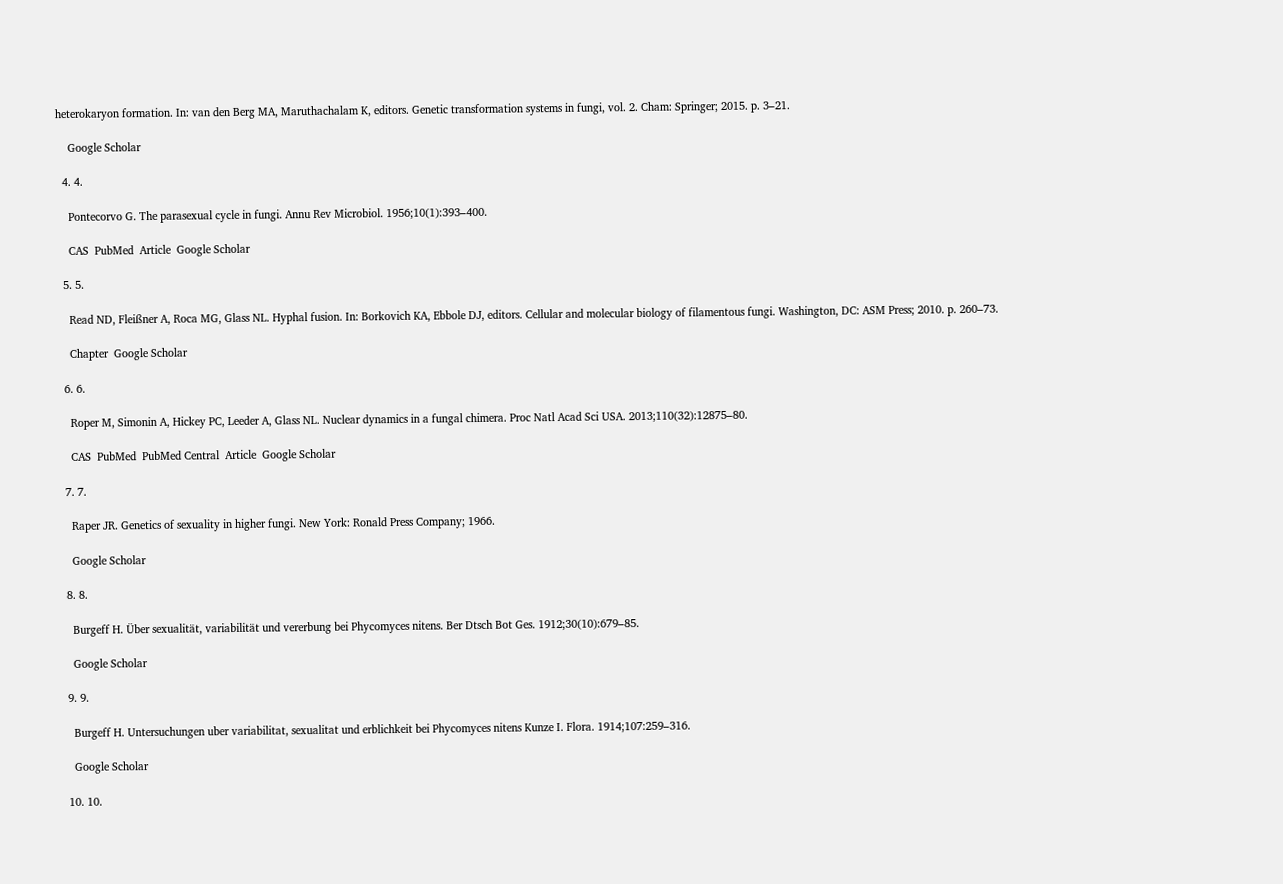heterokaryon formation. In: van den Berg MA, Maruthachalam K, editors. Genetic transformation systems in fungi, vol. 2. Cham: Springer; 2015. p. 3–21.

    Google Scholar

  4. 4.

    Pontecorvo G. The parasexual cycle in fungi. Annu Rev Microbiol. 1956;10(1):393–400.

    CAS  PubMed  Article  Google Scholar

  5. 5.

    Read ND, Fleißner A, Roca MG, Glass NL. Hyphal fusion. In: Borkovich KA, Ebbole DJ, editors. Cellular and molecular biology of filamentous fungi. Washington, DC: ASM Press; 2010. p. 260–73.

    Chapter  Google Scholar

  6. 6.

    Roper M, Simonin A, Hickey PC, Leeder A, Glass NL. Nuclear dynamics in a fungal chimera. Proc Natl Acad Sci USA. 2013;110(32):12875–80.

    CAS  PubMed  PubMed Central  Article  Google Scholar

  7. 7.

    Raper JR. Genetics of sexuality in higher fungi. New York: Ronald Press Company; 1966.

    Google Scholar

  8. 8.

    Burgeff H. Über sexualität, variabilität und vererbung bei Phycomyces nitens. Ber Dtsch Bot Ges. 1912;30(10):679–85.

    Google Scholar

  9. 9.

    Burgeff H. Untersuchungen uber variabilitat, sexualitat und erblichkeit bei Phycomyces nitens Kunze I. Flora. 1914;107:259–316.

    Google Scholar

  10. 10.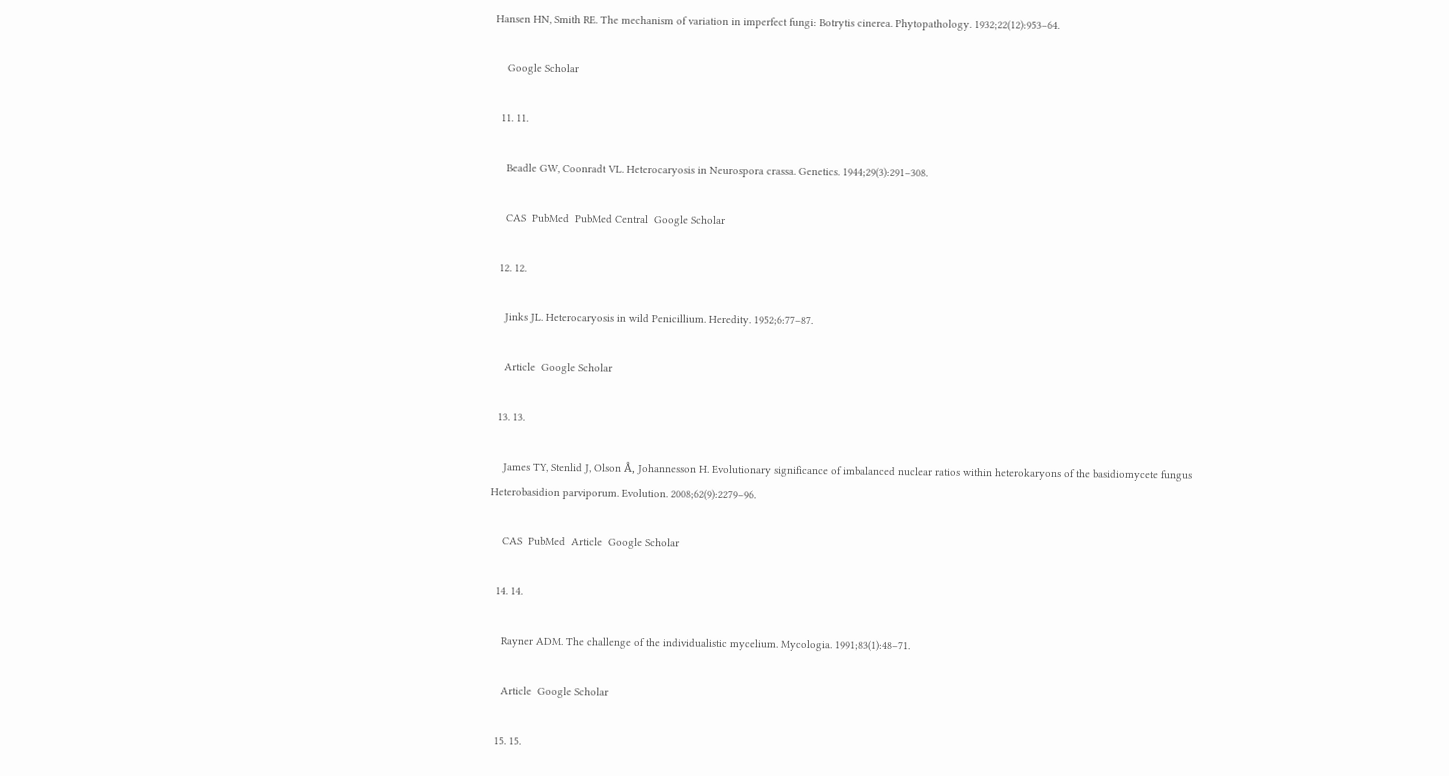Hansen HN, Smith RE. The mechanism of variation in imperfect fungi: Botrytis cinerea. Phytopathology. 1932;22(12):953–64.

    Google Scholar

  11. 11.

    Beadle GW, Coonradt VL. Heterocaryosis in Neurospora crassa. Genetics. 1944;29(3):291–308.

    CAS  PubMed  PubMed Central  Google Scholar

  12. 12.

    Jinks JL. Heterocaryosis in wild Penicillium. Heredity. 1952;6:77–87.

    Article  Google Scholar

  13. 13.

    James TY, Stenlid J, Olson Å, Johannesson H. Evolutionary significance of imbalanced nuclear ratios within heterokaryons of the basidiomycete fungus Heterobasidion parviporum. Evolution. 2008;62(9):2279–96.

    CAS  PubMed  Article  Google Scholar

  14. 14.

    Rayner ADM. The challenge of the individualistic mycelium. Mycologia. 1991;83(1):48–71.

    Article  Google Scholar

  15. 15.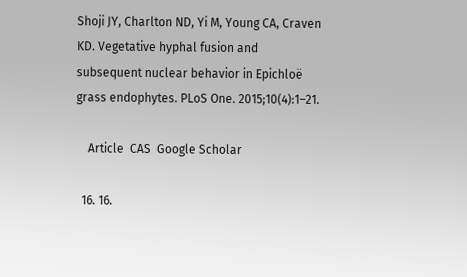Shoji JY, Charlton ND, Yi M, Young CA, Craven KD. Vegetative hyphal fusion and subsequent nuclear behavior in Epichloë grass endophytes. PLoS One. 2015;10(4):1–21.

    Article  CAS  Google Scholar

  16. 16.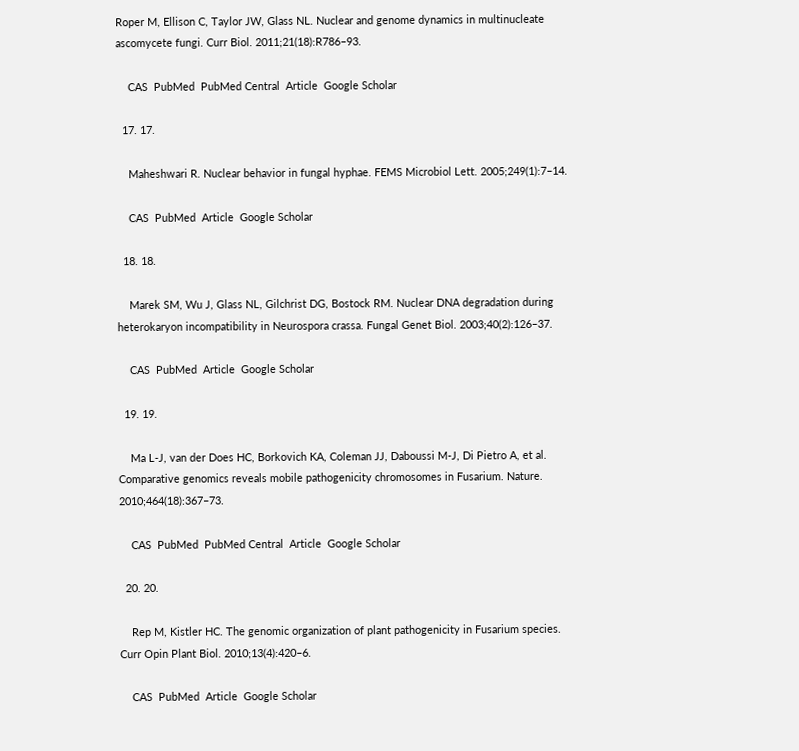Roper M, Ellison C, Taylor JW, Glass NL. Nuclear and genome dynamics in multinucleate ascomycete fungi. Curr Biol. 2011;21(18):R786–93.

    CAS  PubMed  PubMed Central  Article  Google Scholar

  17. 17.

    Maheshwari R. Nuclear behavior in fungal hyphae. FEMS Microbiol Lett. 2005;249(1):7–14.

    CAS  PubMed  Article  Google Scholar

  18. 18.

    Marek SM, Wu J, Glass NL, Gilchrist DG, Bostock RM. Nuclear DNA degradation during heterokaryon incompatibility in Neurospora crassa. Fungal Genet Biol. 2003;40(2):126–37.

    CAS  PubMed  Article  Google Scholar

  19. 19.

    Ma L-J, van der Does HC, Borkovich KA, Coleman JJ, Daboussi M-J, Di Pietro A, et al. Comparative genomics reveals mobile pathogenicity chromosomes in Fusarium. Nature. 2010;464(18):367–73.

    CAS  PubMed  PubMed Central  Article  Google Scholar

  20. 20.

    Rep M, Kistler HC. The genomic organization of plant pathogenicity in Fusarium species. Curr Opin Plant Biol. 2010;13(4):420–6.

    CAS  PubMed  Article  Google Scholar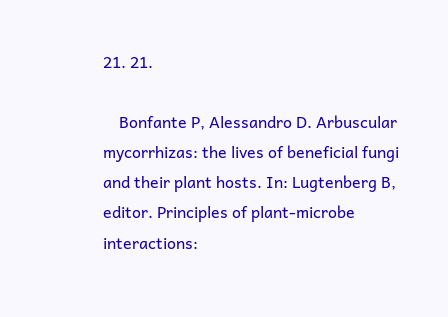21. 21.

    Bonfante P, Alessandro D. Arbuscular mycorrhizas: the lives of beneficial fungi and their plant hosts. In: Lugtenberg B, editor. Principles of plant-microbe interactions: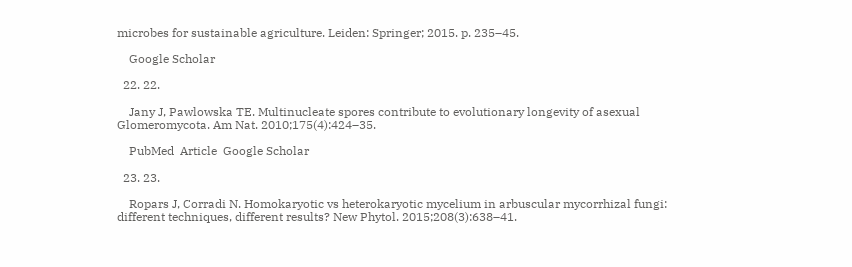microbes for sustainable agriculture. Leiden: Springer; 2015. p. 235–45.

    Google Scholar

  22. 22.

    Jany J, Pawlowska TE. Multinucleate spores contribute to evolutionary longevity of asexual Glomeromycota. Am Nat. 2010;175(4):424–35.

    PubMed  Article  Google Scholar

  23. 23.

    Ropars J, Corradi N. Homokaryotic vs heterokaryotic mycelium in arbuscular mycorrhizal fungi: different techniques, different results? New Phytol. 2015;208(3):638–41.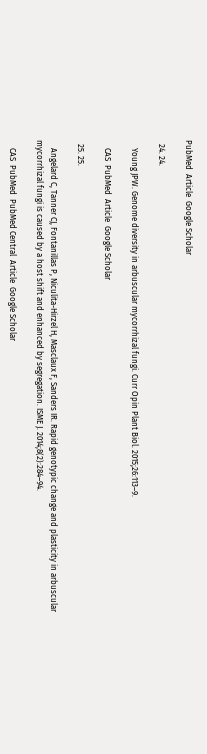PubMed  Article  Google Scholar

  24. 24.

    Young JPW. Genome diversity in arbuscular mycorrhizal fungi. Curr Opin Plant Biol. 2015;26:113–9.

    CAS  PubMed  Article  Google Scholar

  25. 25.

    Angelard C, Tanner CJ, Fontanillas P, Niculita-Hirzel H, Masclaux F, Sanders IR. Rapid genotypic change and plasticity in arbuscular mycorrhizal fungi is caused by a host shift and enhanced by segregation. ISME J. 2014;8(2):284–94.

    CAS  PubMed  PubMed Central  Article  Google Scholar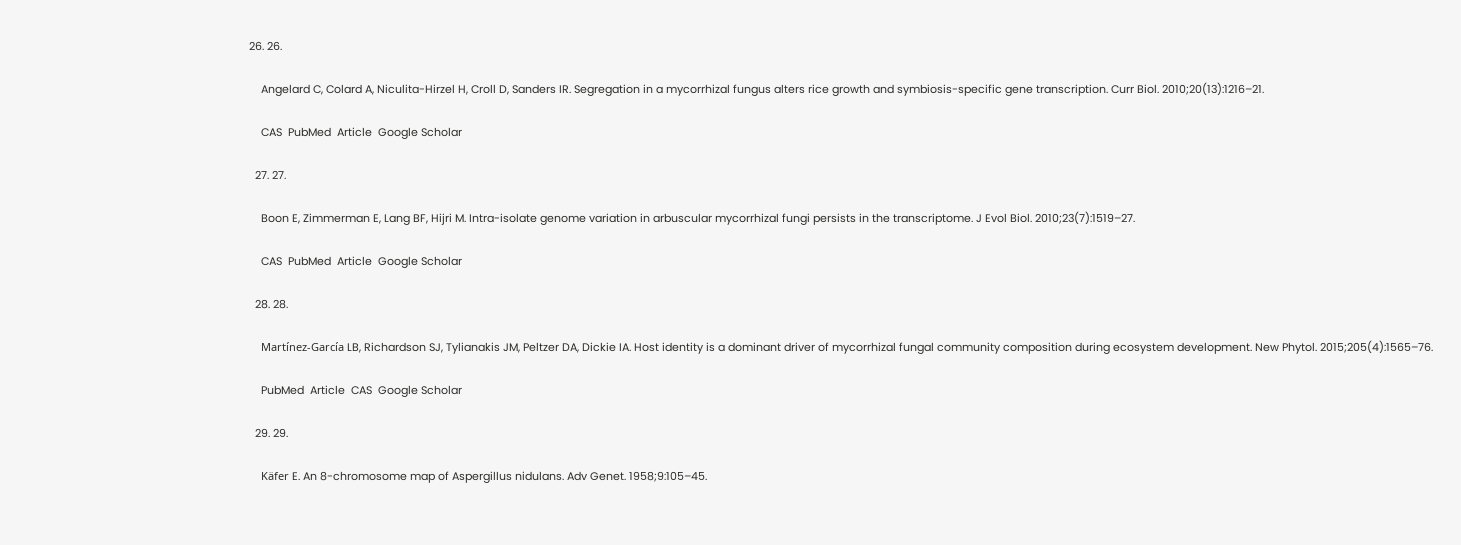26. 26.

    Angelard C, Colard A, Niculita-Hirzel H, Croll D, Sanders IR. Segregation in a mycorrhizal fungus alters rice growth and symbiosis-specific gene transcription. Curr Biol. 2010;20(13):1216–21.

    CAS  PubMed  Article  Google Scholar

  27. 27.

    Boon E, Zimmerman E, Lang BF, Hijri M. Intra-isolate genome variation in arbuscular mycorrhizal fungi persists in the transcriptome. J Evol Biol. 2010;23(7):1519–27.

    CAS  PubMed  Article  Google Scholar

  28. 28.

    Martínez-García LB, Richardson SJ, Tylianakis JM, Peltzer DA, Dickie IA. Host identity is a dominant driver of mycorrhizal fungal community composition during ecosystem development. New Phytol. 2015;205(4):1565–76.

    PubMed  Article  CAS  Google Scholar

  29. 29.

    Käfer E. An 8-chromosome map of Aspergillus nidulans. Adv Genet. 1958;9:105–45.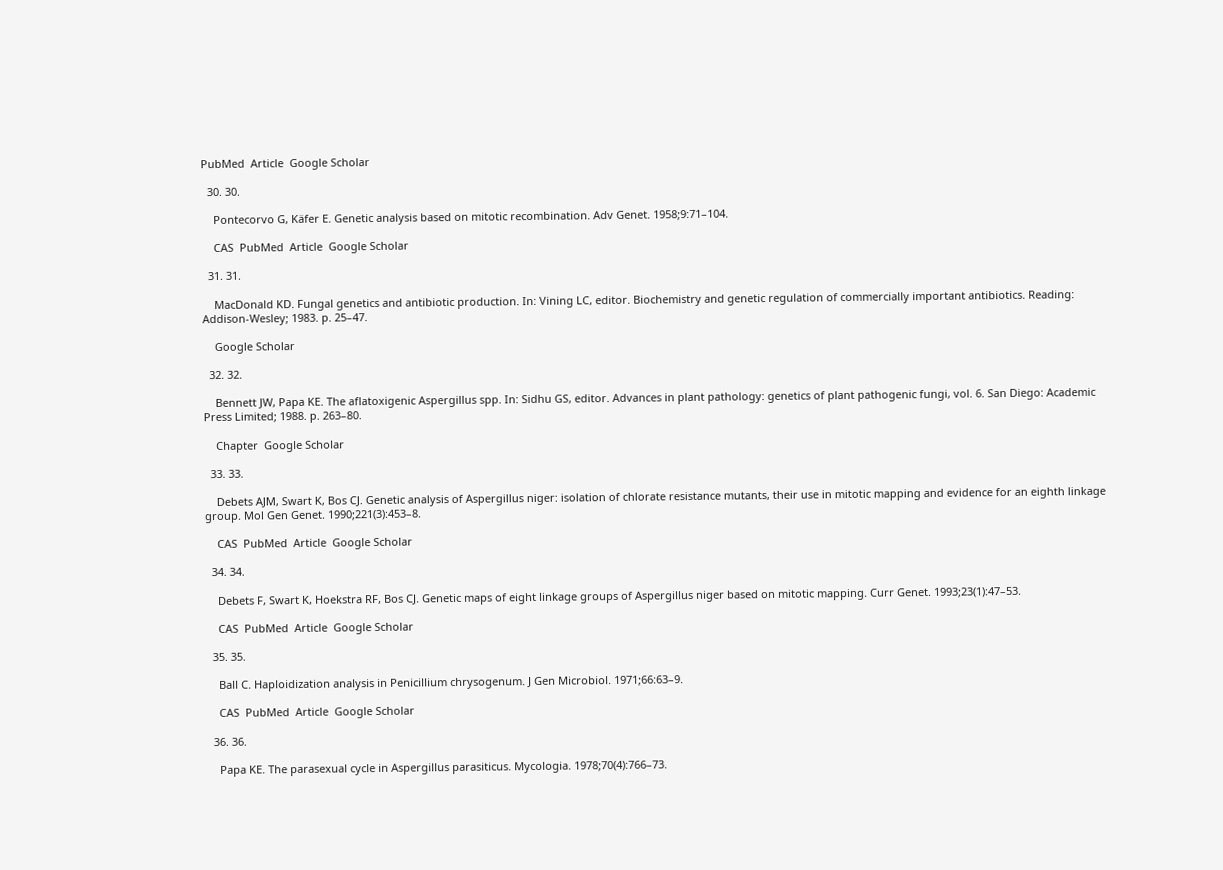PubMed  Article  Google Scholar

  30. 30.

    Pontecorvo G, Käfer E. Genetic analysis based on mitotic recombination. Adv Genet. 1958;9:71–104.

    CAS  PubMed  Article  Google Scholar

  31. 31.

    MacDonald KD. Fungal genetics and antibiotic production. In: Vining LC, editor. Biochemistry and genetic regulation of commercially important antibiotics. Reading: Addison-Wesley; 1983. p. 25–47.

    Google Scholar

  32. 32.

    Bennett JW, Papa KE. The aflatoxigenic Aspergillus spp. In: Sidhu GS, editor. Advances in plant pathology: genetics of plant pathogenic fungi, vol. 6. San Diego: Academic Press Limited; 1988. p. 263–80.

    Chapter  Google Scholar

  33. 33.

    Debets AJM, Swart K, Bos CJ. Genetic analysis of Aspergillus niger: isolation of chlorate resistance mutants, their use in mitotic mapping and evidence for an eighth linkage group. Mol Gen Genet. 1990;221(3):453–8.

    CAS  PubMed  Article  Google Scholar

  34. 34.

    Debets F, Swart K, Hoekstra RF, Bos CJ. Genetic maps of eight linkage groups of Aspergillus niger based on mitotic mapping. Curr Genet. 1993;23(1):47–53.

    CAS  PubMed  Article  Google Scholar

  35. 35.

    Ball C. Haploidization analysis in Penicillium chrysogenum. J Gen Microbiol. 1971;66:63–9.

    CAS  PubMed  Article  Google Scholar

  36. 36.

    Papa KE. The parasexual cycle in Aspergillus parasiticus. Mycologia. 1978;70(4):766–73.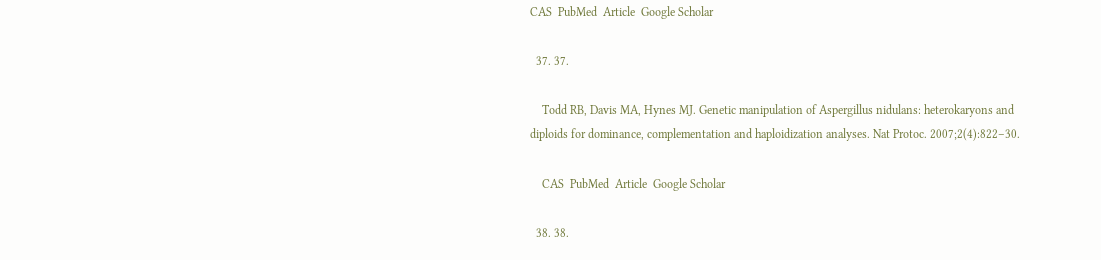CAS  PubMed  Article  Google Scholar

  37. 37.

    Todd RB, Davis MA, Hynes MJ. Genetic manipulation of Aspergillus nidulans: heterokaryons and diploids for dominance, complementation and haploidization analyses. Nat Protoc. 2007;2(4):822–30.

    CAS  PubMed  Article  Google Scholar

  38. 38.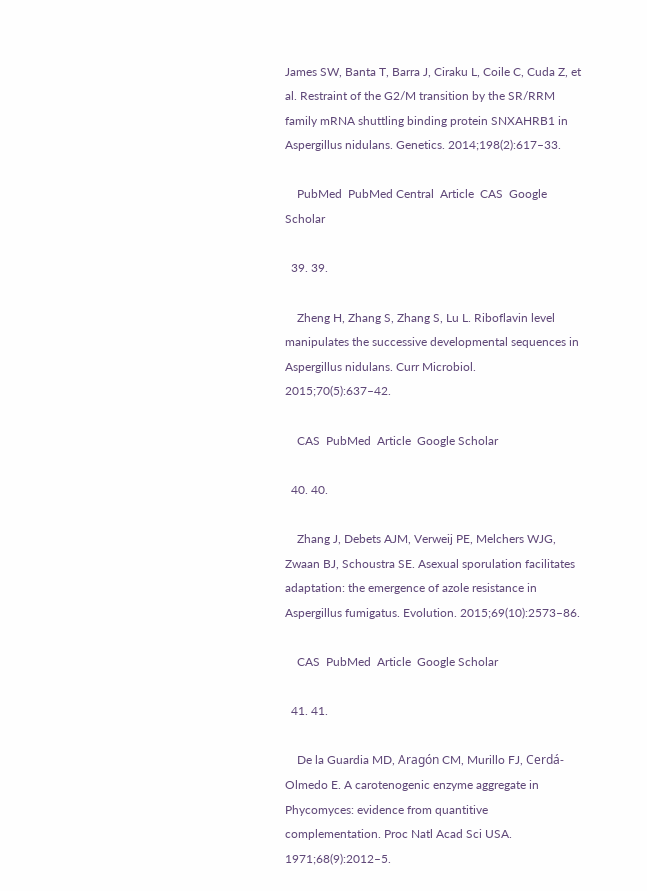James SW, Banta T, Barra J, Ciraku L, Coile C, Cuda Z, et al. Restraint of the G2/M transition by the SR/RRM family mRNA shuttling binding protein SNXAHRB1 in Aspergillus nidulans. Genetics. 2014;198(2):617–33.

    PubMed  PubMed Central  Article  CAS  Google Scholar

  39. 39.

    Zheng H, Zhang S, Zhang S, Lu L. Riboflavin level manipulates the successive developmental sequences in Aspergillus nidulans. Curr Microbiol. 2015;70(5):637–42.

    CAS  PubMed  Article  Google Scholar

  40. 40.

    Zhang J, Debets AJM, Verweij PE, Melchers WJG, Zwaan BJ, Schoustra SE. Asexual sporulation facilitates adaptation: the emergence of azole resistance in Aspergillus fumigatus. Evolution. 2015;69(10):2573–86.

    CAS  PubMed  Article  Google Scholar

  41. 41.

    De la Guardia MD, Aragón CM, Murillo FJ, Cerdá-Olmedo E. A carotenogenic enzyme aggregate in Phycomyces: evidence from quantitive complementation. Proc Natl Acad Sci USA. 1971;68(9):2012–5.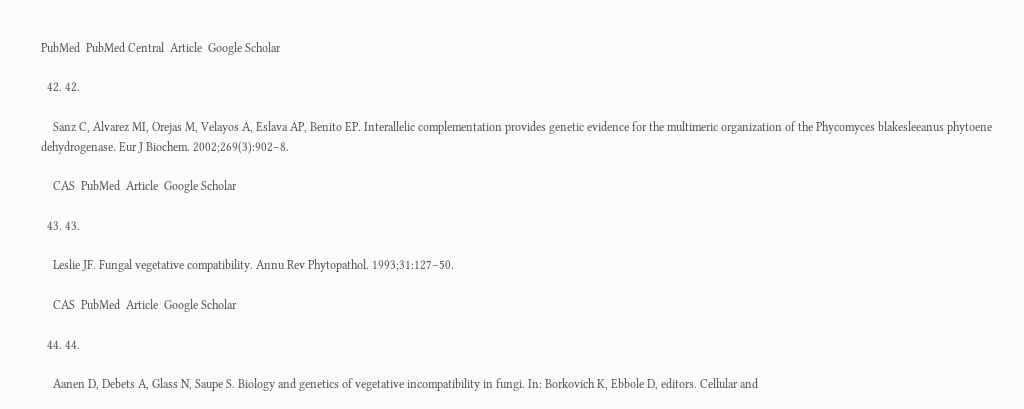PubMed  PubMed Central  Article  Google Scholar

  42. 42.

    Sanz C, Alvarez MI, Orejas M, Velayos A, Eslava AP, Benito EP. Interallelic complementation provides genetic evidence for the multimeric organization of the Phycomyces blakesleeanus phytoene dehydrogenase. Eur J Biochem. 2002;269(3):902–8.

    CAS  PubMed  Article  Google Scholar

  43. 43.

    Leslie JF. Fungal vegetative compatibility. Annu Rev Phytopathol. 1993;31:127–50.

    CAS  PubMed  Article  Google Scholar

  44. 44.

    Aanen D, Debets A, Glass N, Saupe S. Biology and genetics of vegetative incompatibility in fungi. In: Borkovich K, Ebbole D, editors. Cellular and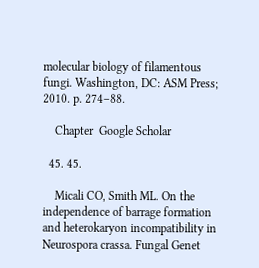molecular biology of filamentous fungi. Washington, DC: ASM Press; 2010. p. 274–88.

    Chapter  Google Scholar

  45. 45.

    Micali CO, Smith ML. On the independence of barrage formation and heterokaryon incompatibility in Neurospora crassa. Fungal Genet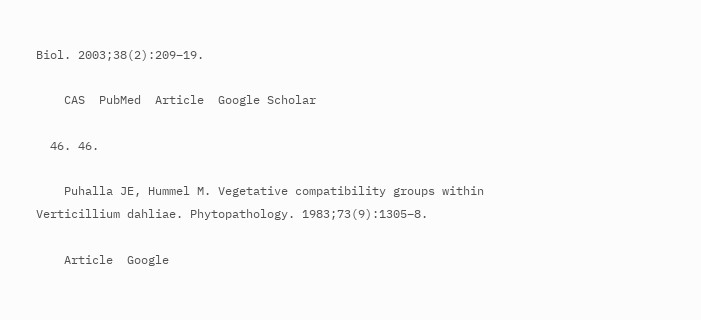Biol. 2003;38(2):209–19.

    CAS  PubMed  Article  Google Scholar

  46. 46.

    Puhalla JE, Hummel M. Vegetative compatibility groups within Verticillium dahliae. Phytopathology. 1983;73(9):1305–8.

    Article  Google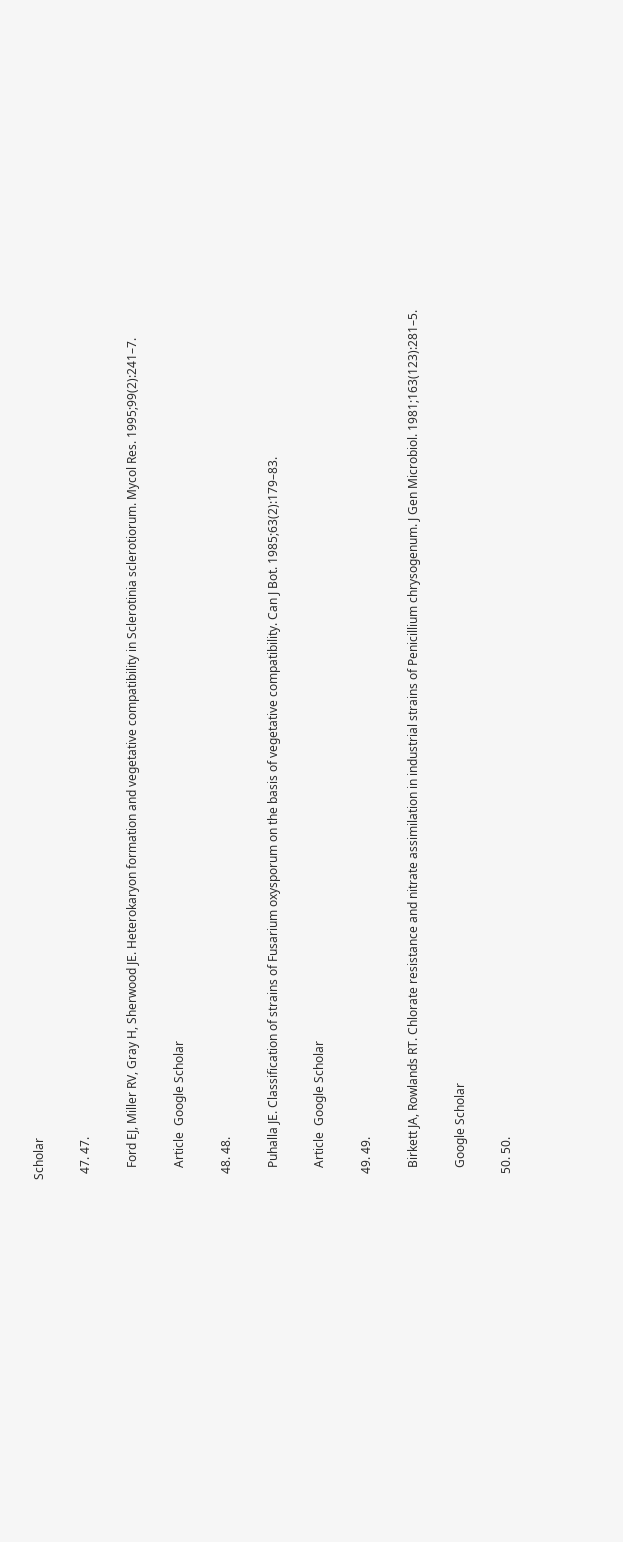Scholar

  47. 47.

    Ford EJ, Miller RV, Gray H, Sherwood JE. Heterokaryon formation and vegetative compatibility in Sclerotinia sclerotiorum. Mycol Res. 1995;99(2):241–7.

    Article  Google Scholar

  48. 48.

    Puhalla JE. Classification of strains of Fusarium oxysporum on the basis of vegetative compatibility. Can J Bot. 1985;63(2):179–83.

    Article  Google Scholar

  49. 49.

    Birkett JA, Rowlands RT. Chlorate resistance and nitrate assimilation in industrial strains of Penicillium chrysogenum. J Gen Microbiol. 1981;163(123):281–5.

    Google Scholar

  50. 50.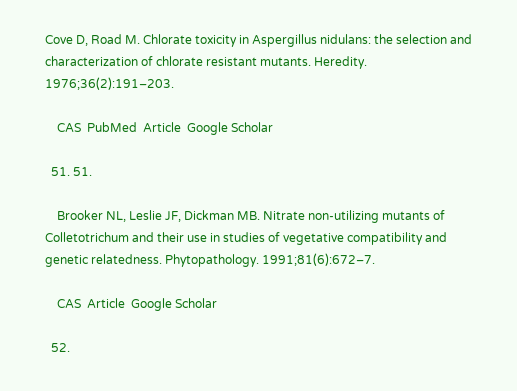Cove D, Road M. Chlorate toxicity in Aspergillus nidulans: the selection and characterization of chlorate resistant mutants. Heredity. 1976;36(2):191–203.

    CAS  PubMed  Article  Google Scholar

  51. 51.

    Brooker NL, Leslie JF, Dickman MB. Nitrate non-utilizing mutants of Colletotrichum and their use in studies of vegetative compatibility and genetic relatedness. Phytopathology. 1991;81(6):672–7.

    CAS  Article  Google Scholar

  52.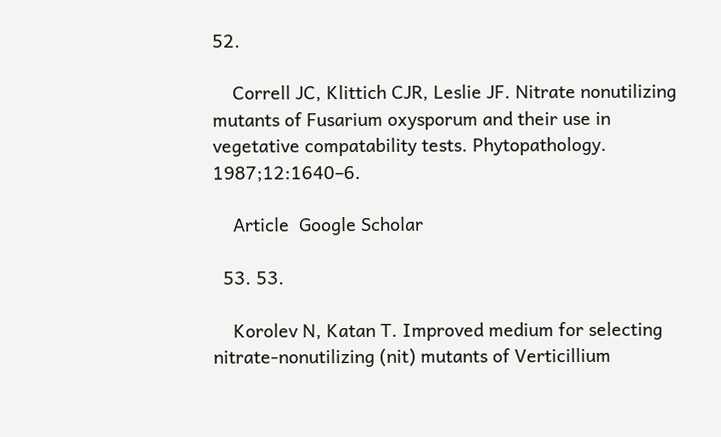52.

    Correll JC, Klittich CJR, Leslie JF. Nitrate nonutilizing mutants of Fusarium oxysporum and their use in vegetative compatability tests. Phytopathology. 1987;12:1640–6.

    Article  Google Scholar

  53. 53.

    Korolev N, Katan T. Improved medium for selecting nitrate-nonutilizing (nit) mutants of Verticillium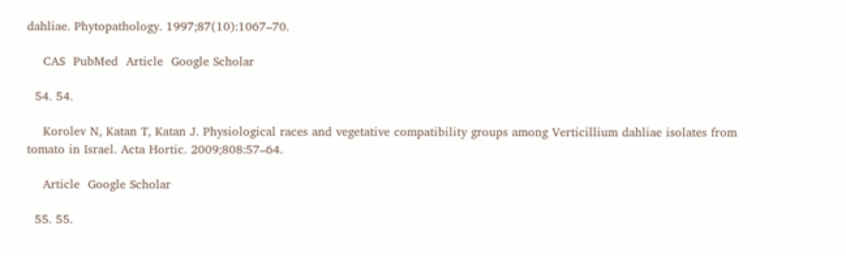dahliae. Phytopathology. 1997;87(10):1067–70.

    CAS  PubMed  Article  Google Scholar

  54. 54.

    Korolev N, Katan T, Katan J. Physiological races and vegetative compatibility groups among Verticillium dahliae isolates from tomato in Israel. Acta Hortic. 2009;808:57–64.

    Article  Google Scholar

  55. 55.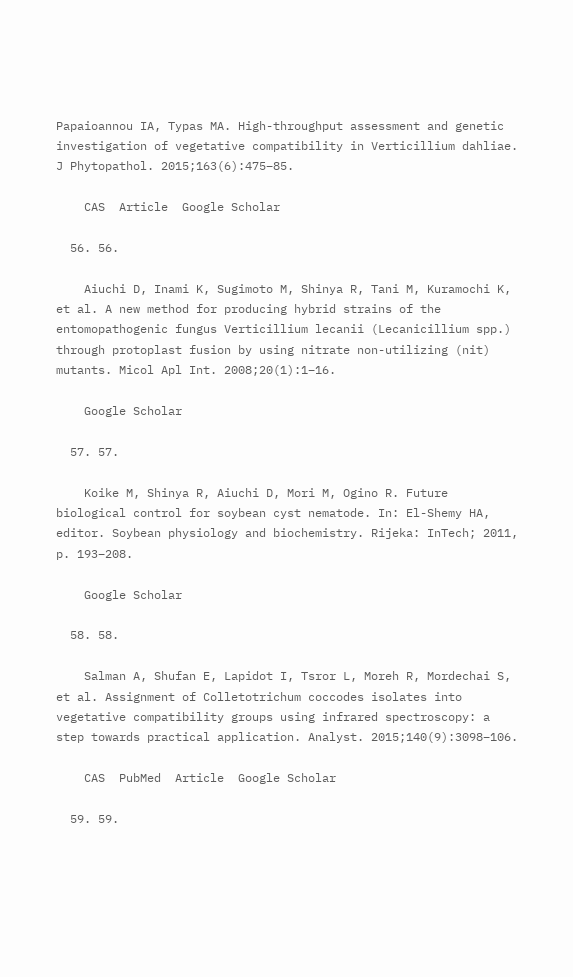Papaioannou IA, Typas MA. High-throughput assessment and genetic investigation of vegetative compatibility in Verticillium dahliae. J Phytopathol. 2015;163(6):475–85.

    CAS  Article  Google Scholar

  56. 56.

    Aiuchi D, Inami K, Sugimoto M, Shinya R, Tani M, Kuramochi K, et al. A new method for producing hybrid strains of the entomopathogenic fungus Verticillium lecanii (Lecanicillium spp.) through protoplast fusion by using nitrate non-utilizing (nit) mutants. Micol Apl Int. 2008;20(1):1–16.

    Google Scholar

  57. 57.

    Koike M, Shinya R, Aiuchi D, Mori M, Ogino R. Future biological control for soybean cyst nematode. In: El-Shemy HA, editor. Soybean physiology and biochemistry. Rijeka: InTech; 2011, p. 193–208.

    Google Scholar

  58. 58.

    Salman A, Shufan E, Lapidot I, Tsror L, Moreh R, Mordechai S, et al. Assignment of Colletotrichum coccodes isolates into vegetative compatibility groups using infrared spectroscopy: a step towards practical application. Analyst. 2015;140(9):3098–106.

    CAS  PubMed  Article  Google Scholar

  59. 59.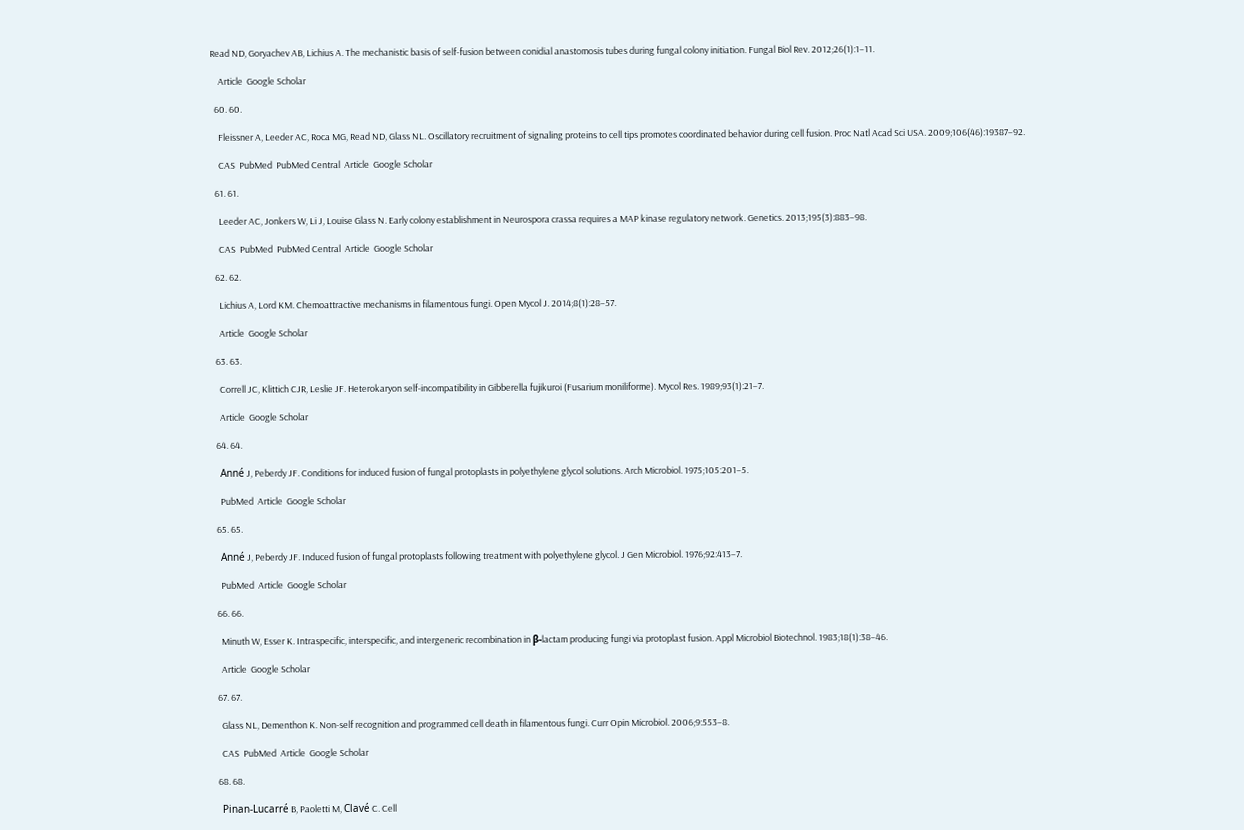Read ND, Goryachev AB, Lichius A. The mechanistic basis of self-fusion between conidial anastomosis tubes during fungal colony initiation. Fungal Biol Rev. 2012;26(1):1–11.

    Article  Google Scholar

  60. 60.

    Fleissner A, Leeder AC, Roca MG, Read ND, Glass NL. Oscillatory recruitment of signaling proteins to cell tips promotes coordinated behavior during cell fusion. Proc Natl Acad Sci USA. 2009;106(46):19387–92.

    CAS  PubMed  PubMed Central  Article  Google Scholar

  61. 61.

    Leeder AC, Jonkers W, Li J, Louise Glass N. Early colony establishment in Neurospora crassa requires a MAP kinase regulatory network. Genetics. 2013;195(3):883–98.

    CAS  PubMed  PubMed Central  Article  Google Scholar

  62. 62.

    Lichius A, Lord KM. Chemoattractive mechanisms in filamentous fungi. Open Mycol J. 2014;8(1):28–57.

    Article  Google Scholar

  63. 63.

    Correll JC, Klittich CJR, Leslie JF. Heterokaryon self-incompatibility in Gibberella fujikuroi (Fusarium moniliforme). Mycol Res. 1989;93(1):21–7.

    Article  Google Scholar

  64. 64.

    Anné J, Peberdy JF. Conditions for induced fusion of fungal protoplasts in polyethylene glycol solutions. Arch Microbiol. 1975;105:201–5.

    PubMed  Article  Google Scholar

  65. 65.

    Anné J, Peberdy JF. Induced fusion of fungal protoplasts following treatment with polyethylene glycol. J Gen Microbiol. 1976;92:413–7.

    PubMed  Article  Google Scholar

  66. 66.

    Minuth W, Esser K. Intraspecific, interspecific, and intergeneric recombination in β-lactam producing fungi via protoplast fusion. Appl Microbiol Biotechnol. 1983;18(1):38–46.

    Article  Google Scholar

  67. 67.

    Glass NL, Dementhon K. Non-self recognition and programmed cell death in filamentous fungi. Curr Opin Microbiol. 2006;9:553–8.

    CAS  PubMed  Article  Google Scholar

  68. 68.

    Pinan-Lucarré B, Paoletti M, Clavé C. Cell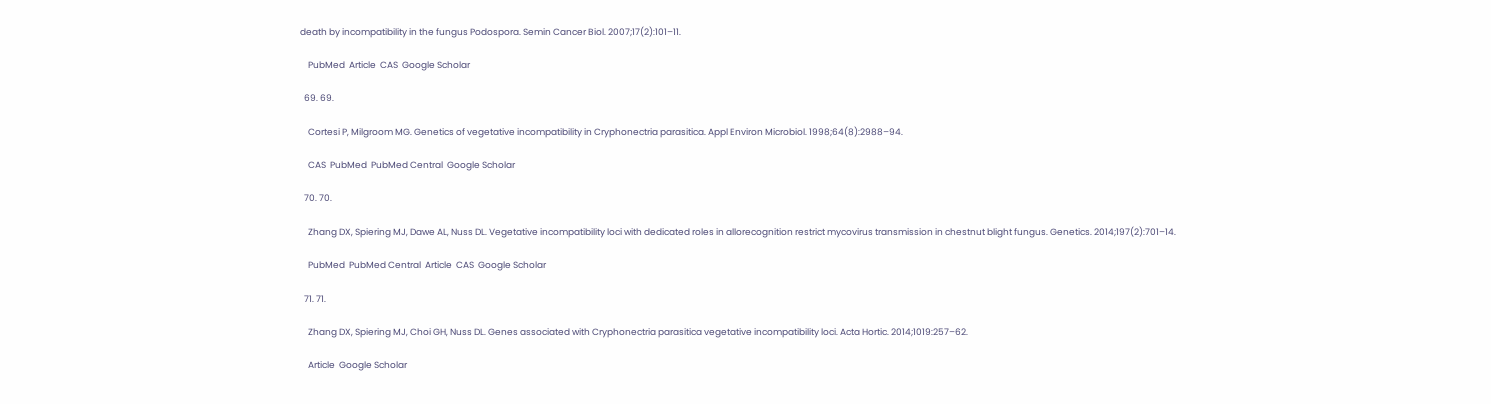death by incompatibility in the fungus Podospora. Semin Cancer Biol. 2007;17(2):101–11.

    PubMed  Article  CAS  Google Scholar

  69. 69.

    Cortesi P, Milgroom MG. Genetics of vegetative incompatibility in Cryphonectria parasitica. Appl Environ Microbiol. 1998;64(8):2988–94.

    CAS  PubMed  PubMed Central  Google Scholar

  70. 70.

    Zhang DX, Spiering MJ, Dawe AL, Nuss DL. Vegetative incompatibility loci with dedicated roles in allorecognition restrict mycovirus transmission in chestnut blight fungus. Genetics. 2014;197(2):701–14.

    PubMed  PubMed Central  Article  CAS  Google Scholar

  71. 71.

    Zhang DX, Spiering MJ, Choi GH, Nuss DL. Genes associated with Cryphonectria parasitica vegetative incompatibility loci. Acta Hortic. 2014;1019:257–62.

    Article  Google Scholar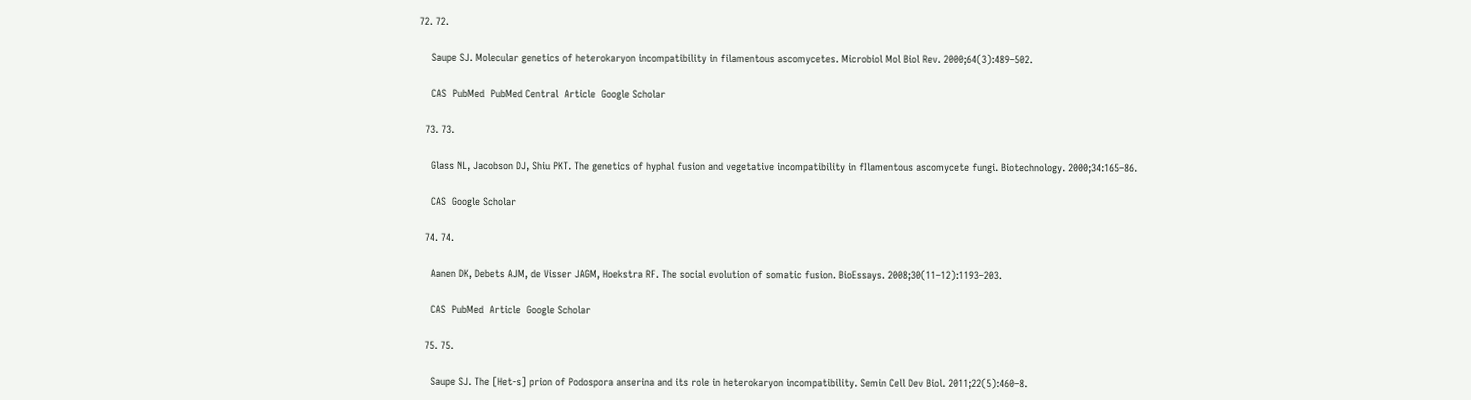72. 72.

    Saupe SJ. Molecular genetics of heterokaryon incompatibility in filamentous ascomycetes. Microbiol Mol Biol Rev. 2000;64(3):489–502.

    CAS  PubMed  PubMed Central  Article  Google Scholar

  73. 73.

    Glass NL, Jacobson DJ, Shiu PKT. The genetics of hyphal fusion and vegetative incompatibility in fIlamentous ascomycete fungi. Biotechnology. 2000;34:165–86.

    CAS  Google Scholar

  74. 74.

    Aanen DK, Debets AJM, de Visser JAGM, Hoekstra RF. The social evolution of somatic fusion. BioEssays. 2008;30(11–12):1193–203.

    CAS  PubMed  Article  Google Scholar

  75. 75.

    Saupe SJ. The [Het-s] prion of Podospora anserina and its role in heterokaryon incompatibility. Semin Cell Dev Biol. 2011;22(5):460–8.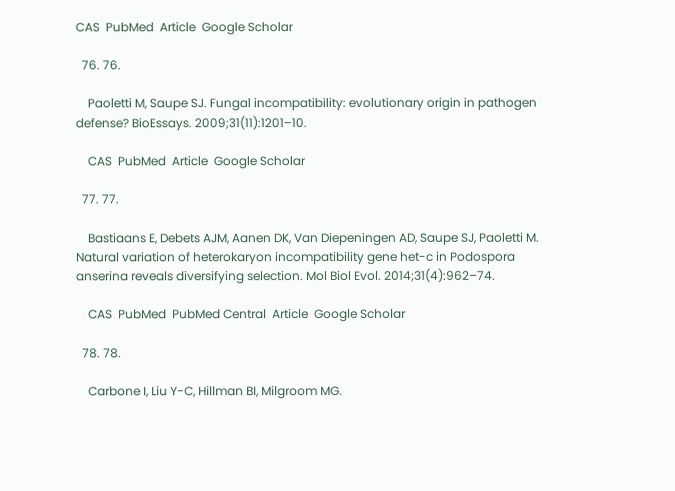CAS  PubMed  Article  Google Scholar

  76. 76.

    Paoletti M, Saupe SJ. Fungal incompatibility: evolutionary origin in pathogen defense? BioEssays. 2009;31(11):1201–10.

    CAS  PubMed  Article  Google Scholar

  77. 77.

    Bastiaans E, Debets AJM, Aanen DK, Van Diepeningen AD, Saupe SJ, Paoletti M. Natural variation of heterokaryon incompatibility gene het-c in Podospora anserina reveals diversifying selection. Mol Biol Evol. 2014;31(4):962–74.

    CAS  PubMed  PubMed Central  Article  Google Scholar

  78. 78.

    Carbone I, Liu Y-C, Hillman BI, Milgroom MG.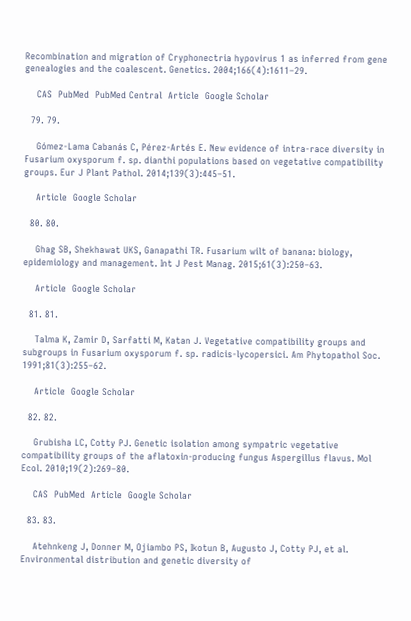Recombination and migration of Cryphonectria hypovirus 1 as inferred from gene genealogies and the coalescent. Genetics. 2004;166(4):1611–29.

    CAS  PubMed  PubMed Central  Article  Google Scholar

  79. 79.

    Gómez-Lama Cabanás C, Pérez-Artés E. New evidence of intra-race diversity in Fusarium oxysporum f. sp. dianthi populations based on vegetative compatibility groups. Eur J Plant Pathol. 2014;139(3):445–51.

    Article  Google Scholar

  80. 80.

    Ghag SB, Shekhawat UKS, Ganapathi TR. Fusarium wilt of banana: biology, epidemiology and management. Int J Pest Manag. 2015;61(3):250–63.

    Article  Google Scholar

  81. 81.

    Talma K, Zamir D, Sarfatti M, Katan J. Vegetative compatibility groups and subgroups in Fusarium oxysporum f. sp. radicis-lycopersici. Am Phytopathol Soc. 1991;81(3):255–62.

    Article  Google Scholar

  82. 82.

    Grubisha LC, Cotty PJ. Genetic isolation among sympatric vegetative compatibility groups of the aflatoxin-producing fungus Aspergillus flavus. Mol Ecol. 2010;19(2):269–80.

    CAS  PubMed  Article  Google Scholar

  83. 83.

    Atehnkeng J, Donner M, Ojiambo PS, Ikotun B, Augusto J, Cotty PJ, et al. Environmental distribution and genetic diversity of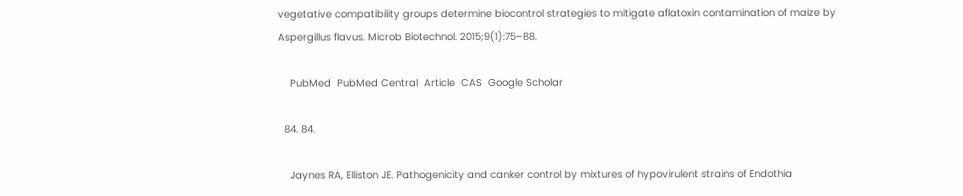vegetative compatibility groups determine biocontrol strategies to mitigate aflatoxin contamination of maize by Aspergillus flavus. Microb Biotechnol. 2015;9(1):75–88.

    PubMed  PubMed Central  Article  CAS  Google Scholar

  84. 84.

    Jaynes RA, Elliston JE. Pathogenicity and canker control by mixtures of hypovirulent strains of Endothia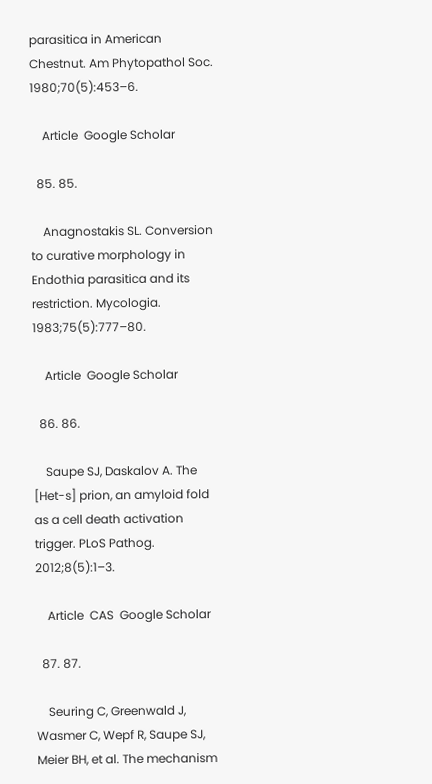parasitica in American Chestnut. Am Phytopathol Soc. 1980;70(5):453–6.

    Article  Google Scholar

  85. 85.

    Anagnostakis SL. Conversion to curative morphology in Endothia parasitica and its restriction. Mycologia. 1983;75(5):777–80.

    Article  Google Scholar

  86. 86.

    Saupe SJ, Daskalov A. The [Het-s] prion, an amyloid fold as a cell death activation trigger. PLoS Pathog. 2012;8(5):1–3.

    Article  CAS  Google Scholar

  87. 87.

    Seuring C, Greenwald J, Wasmer C, Wepf R, Saupe SJ, Meier BH, et al. The mechanism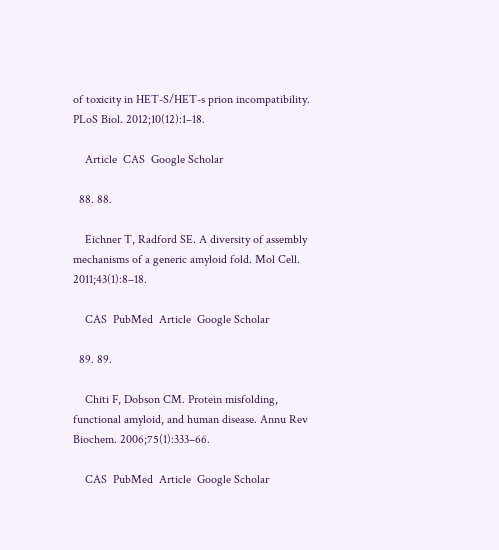of toxicity in HET-S/HET-s prion incompatibility. PLoS Biol. 2012;10(12):1–18.

    Article  CAS  Google Scholar

  88. 88.

    Eichner T, Radford SE. A diversity of assembly mechanisms of a generic amyloid fold. Mol Cell. 2011;43(1):8–18.

    CAS  PubMed  Article  Google Scholar

  89. 89.

    Chiti F, Dobson CM. Protein misfolding, functional amyloid, and human disease. Annu Rev Biochem. 2006;75(1):333–66.

    CAS  PubMed  Article  Google Scholar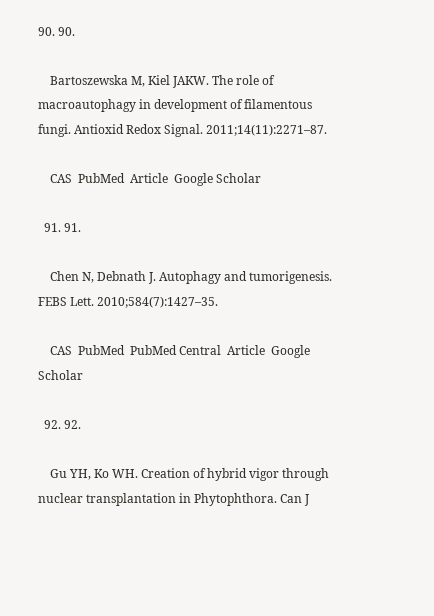90. 90.

    Bartoszewska M, Kiel JAKW. The role of macroautophagy in development of filamentous fungi. Antioxid Redox Signal. 2011;14(11):2271–87.

    CAS  PubMed  Article  Google Scholar

  91. 91.

    Chen N, Debnath J. Autophagy and tumorigenesis. FEBS Lett. 2010;584(7):1427–35.

    CAS  PubMed  PubMed Central  Article  Google Scholar

  92. 92.

    Gu YH, Ko WH. Creation of hybrid vigor through nuclear transplantation in Phytophthora. Can J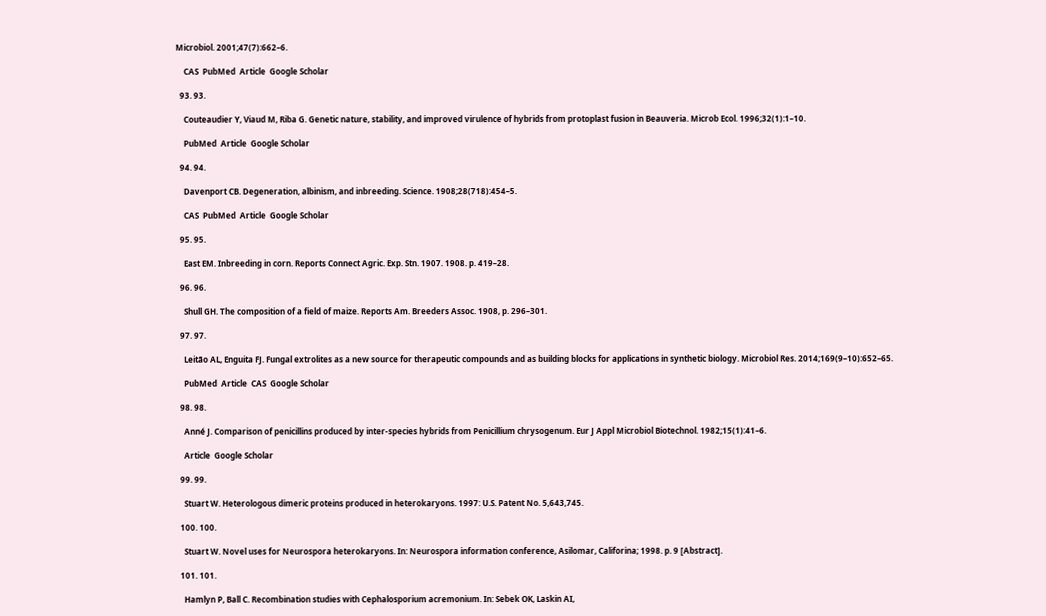Microbiol. 2001;47(7):662–6.

    CAS  PubMed  Article  Google Scholar

  93. 93.

    Couteaudier Y, Viaud M, Riba G. Genetic nature, stability, and improved virulence of hybrids from protoplast fusion in Beauveria. Microb Ecol. 1996;32(1):1–10.

    PubMed  Article  Google Scholar

  94. 94.

    Davenport CB. Degeneration, albinism, and inbreeding. Science. 1908;28(718):454–5.

    CAS  PubMed  Article  Google Scholar

  95. 95.

    East EM. Inbreeding in corn. Reports Connect Agric. Exp. Stn. 1907. 1908. p. 419–28.

  96. 96.

    Shull GH. The composition of a field of maize. Reports Am. Breeders Assoc. 1908, p. 296–301.

  97. 97.

    Leitão AL, Enguita FJ. Fungal extrolites as a new source for therapeutic compounds and as building blocks for applications in synthetic biology. Microbiol Res. 2014;169(9–10):652–65.

    PubMed  Article  CAS  Google Scholar

  98. 98.

    Anné J. Comparison of penicillins produced by inter-species hybrids from Penicillium chrysogenum. Eur J Appl Microbiol Biotechnol. 1982;15(1):41–6.

    Article  Google Scholar

  99. 99.

    Stuart W. Heterologous dimeric proteins produced in heterokaryons. 1997: U.S. Patent No. 5,643,745.

  100. 100.

    Stuart W. Novel uses for Neurospora heterokaryons. In: Neurospora information conference, Asilomar, Califorina; 1998. p. 9 [Abstract].

  101. 101.

    Hamlyn P, Ball C. Recombination studies with Cephalosporium acremonium. In: Sebek OK, Laskin AI,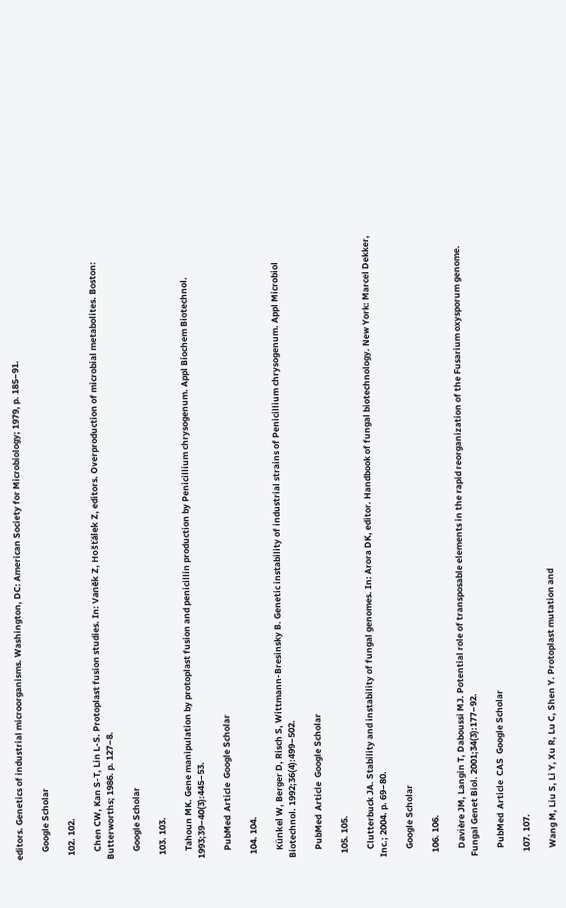editors. Genetics of industrial microorganisms. Washington, DC: American Society for Microbiology; 1979, p. 185–91.

    Google Scholar

  102. 102.

    Chen CW, Kan S-T, Lin L-S. Protoplast fusion studies. In: Vaněk Z, Hošťálek Z, editors. Overproduction of microbial metabolites. Boston: Butterworths; 1986. p. 127–8.

    Google Scholar

  103. 103.

    Tahoun MK. Gene manipulation by protoplast fusion and penicillin production by Penicillium chrysogenum. Appl Biochem Biotechnol. 1993;39–40(3):445–53.

    PubMed  Article  Google Scholar

  104. 104.

    Künkel W, Berger D, Risch S, Wittmann-Bresinsky B. Genetic instability of industrial strains of Penicillium chrysogenum. Appl Microbiol Biotechnol. 1992;36(4):499–502.

    PubMed  Article  Google Scholar

  105. 105.

    Clutterbuck JA. Stability and instability of fungal genomes. In: Arora DK, editor. Handbook of fungal biotechnology. New York: Marcel Dekker, Inc.; 2004. p. 69–80.

    Google Scholar

  106. 106.

    Davière JM, Langin T, Daboussi MJ. Potential role of transposable elements in the rapid reorganization of the Fusarium oxysporum genome. Fungal Genet Biol. 2001;34(3):177–92.

    PubMed  Article  CAS  Google Scholar

  107. 107.

    Wang M, Liu S, Li Y, Xu R, Lu C, Shen Y. Protoplast mutation and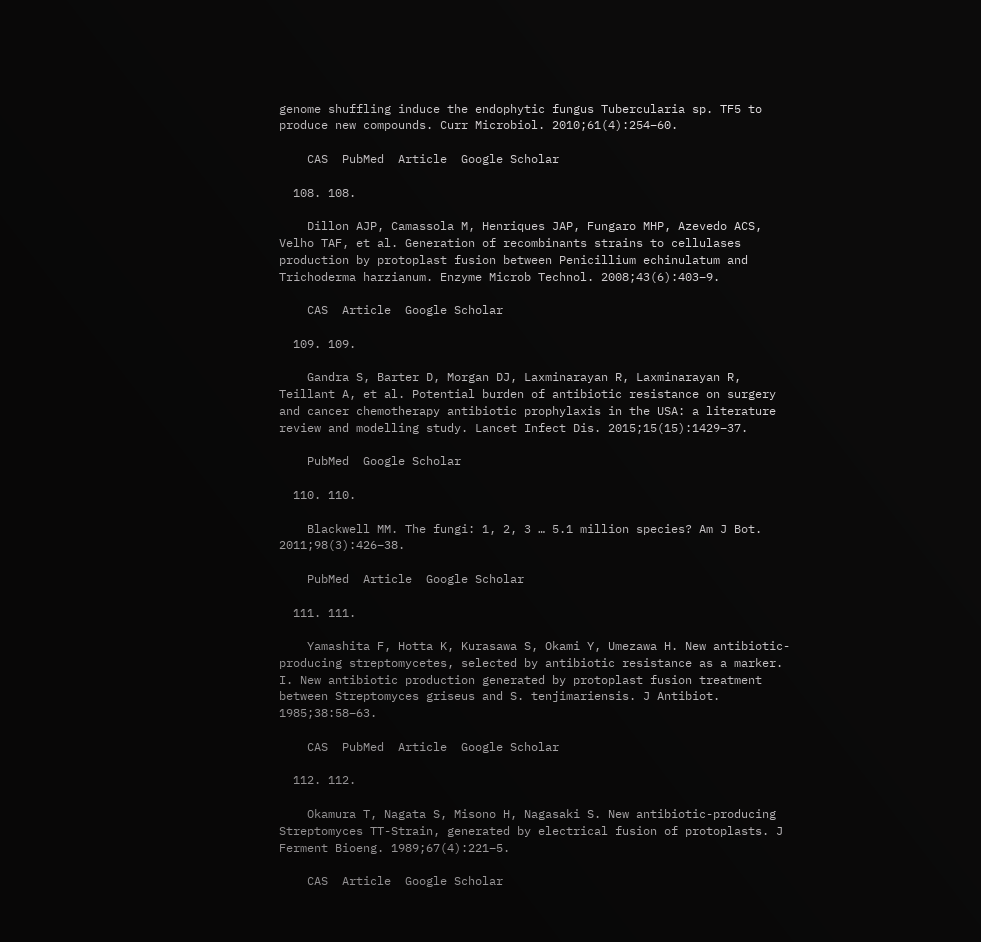genome shuffling induce the endophytic fungus Tubercularia sp. TF5 to produce new compounds. Curr Microbiol. 2010;61(4):254–60.

    CAS  PubMed  Article  Google Scholar

  108. 108.

    Dillon AJP, Camassola M, Henriques JAP, Fungaro MHP, Azevedo ACS, Velho TAF, et al. Generation of recombinants strains to cellulases production by protoplast fusion between Penicillium echinulatum and Trichoderma harzianum. Enzyme Microb Technol. 2008;43(6):403–9.

    CAS  Article  Google Scholar

  109. 109.

    Gandra S, Barter D, Morgan DJ, Laxminarayan R, Laxminarayan R, Teillant A, et al. Potential burden of antibiotic resistance on surgery and cancer chemotherapy antibiotic prophylaxis in the USA: a literature review and modelling study. Lancet Infect Dis. 2015;15(15):1429–37.

    PubMed  Google Scholar

  110. 110.

    Blackwell MM. The fungi: 1, 2, 3 … 5.1 million species? Am J Bot. 2011;98(3):426–38.

    PubMed  Article  Google Scholar

  111. 111.

    Yamashita F, Hotta K, Kurasawa S, Okami Y, Umezawa H. New antibiotic-producing streptomycetes, selected by antibiotic resistance as a marker. I. New antibiotic production generated by protoplast fusion treatment between Streptomyces griseus and S. tenjimariensis. J Antibiot. 1985;38:58–63.

    CAS  PubMed  Article  Google Scholar

  112. 112.

    Okamura T, Nagata S, Misono H, Nagasaki S. New antibiotic-producing Streptomyces TT-Strain, generated by electrical fusion of protoplasts. J Ferment Bioeng. 1989;67(4):221–5.

    CAS  Article  Google Scholar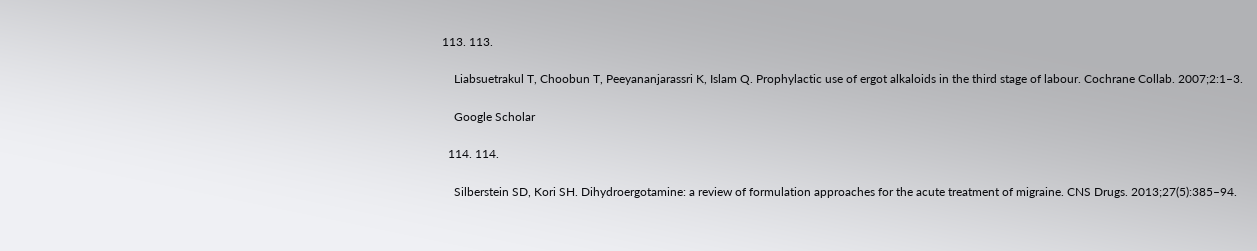113. 113.

    Liabsuetrakul T, Choobun T, Peeyananjarassri K, Islam Q. Prophylactic use of ergot alkaloids in the third stage of labour. Cochrane Collab. 2007;2:1–3.

    Google Scholar

  114. 114.

    Silberstein SD, Kori SH. Dihydroergotamine: a review of formulation approaches for the acute treatment of migraine. CNS Drugs. 2013;27(5):385–94.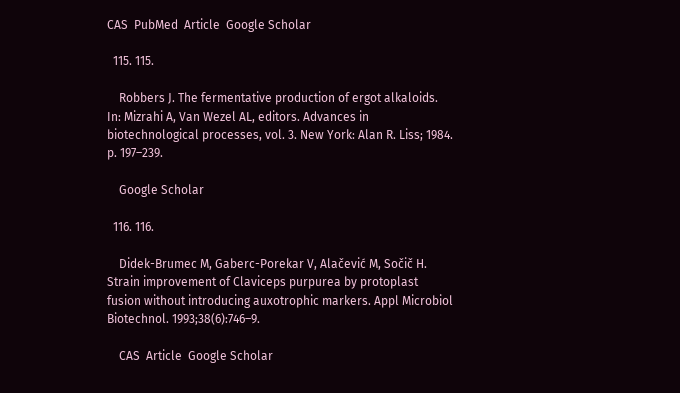CAS  PubMed  Article  Google Scholar

  115. 115.

    Robbers J. The fermentative production of ergot alkaloids. In: Mizrahi A, Van Wezel AL, editors. Advances in biotechnological processes, vol. 3. New York: Alan R. Liss; 1984. p. 197–239.

    Google Scholar

  116. 116.

    Didek-Brumec M, Gaberc-Porekar V, Alačević M, Sočič H. Strain improvement of Claviceps purpurea by protoplast fusion without introducing auxotrophic markers. Appl Microbiol Biotechnol. 1993;38(6):746–9.

    CAS  Article  Google Scholar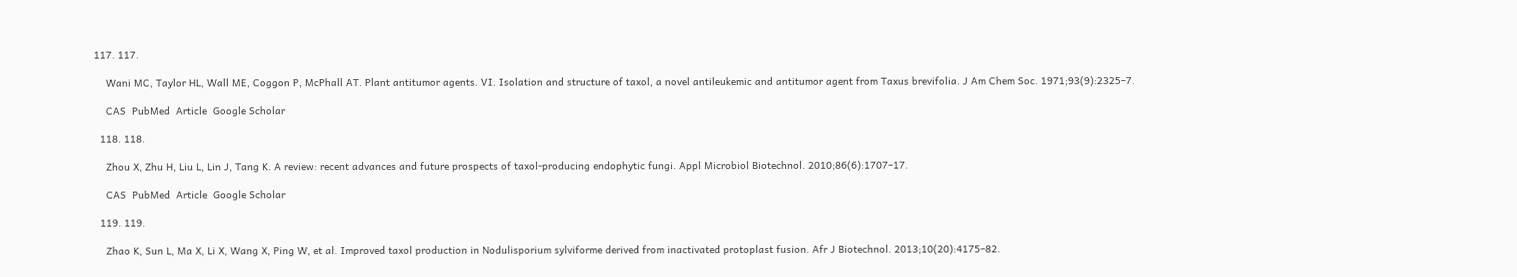117. 117.

    Wani MC, Taylor HL, Wall ME, Coggon P, McPhall AT. Plant antitumor agents. VI. Isolation and structure of taxol, a novel antileukemic and antitumor agent from Taxus brevifolia. J Am Chem Soc. 1971;93(9):2325–7.

    CAS  PubMed  Article  Google Scholar

  118. 118.

    Zhou X, Zhu H, Liu L, Lin J, Tang K. A review: recent advances and future prospects of taxol-producing endophytic fungi. Appl Microbiol Biotechnol. 2010;86(6):1707–17.

    CAS  PubMed  Article  Google Scholar

  119. 119.

    Zhao K, Sun L, Ma X, Li X, Wang X, Ping W, et al. Improved taxol production in Nodulisporium sylviforme derived from inactivated protoplast fusion. Afr J Biotechnol. 2013;10(20):4175–82.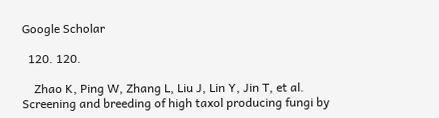Google Scholar

  120. 120.

    Zhao K, Ping W, Zhang L, Liu J, Lin Y, Jin T, et al. Screening and breeding of high taxol producing fungi by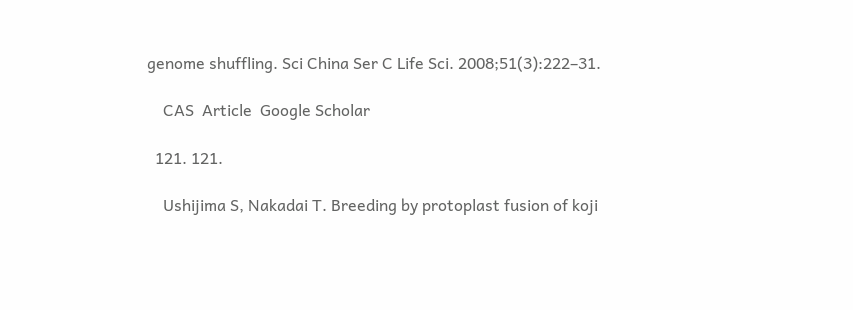genome shuffling. Sci China Ser C Life Sci. 2008;51(3):222–31.

    CAS  Article  Google Scholar

  121. 121.

    Ushijima S, Nakadai T. Breeding by protoplast fusion of koji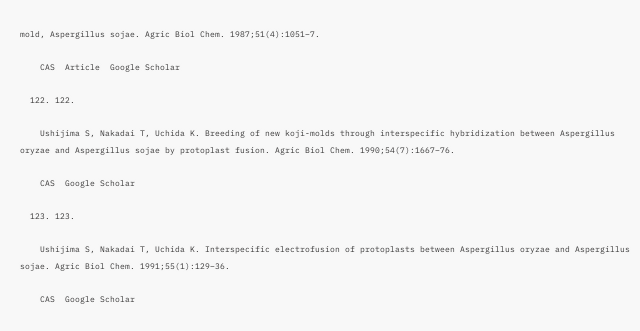mold, Aspergillus sojae. Agric Biol Chem. 1987;51(4):1051–7.

    CAS  Article  Google Scholar

  122. 122.

    Ushijima S, Nakadai T, Uchida K. Breeding of new koji-molds through interspecific hybridization between Aspergillus oryzae and Aspergillus sojae by protoplast fusion. Agric Biol Chem. 1990;54(7):1667–76.

    CAS  Google Scholar

  123. 123.

    Ushijima S, Nakadai T, Uchida K. Interspecific electrofusion of protoplasts between Aspergillus oryzae and Aspergillus sojae. Agric Biol Chem. 1991;55(1):129–36.

    CAS  Google Scholar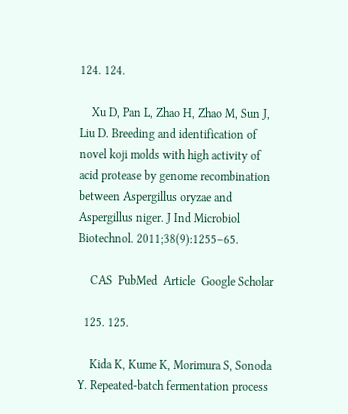124. 124.

    Xu D, Pan L, Zhao H, Zhao M, Sun J, Liu D. Breeding and identification of novel koji molds with high activity of acid protease by genome recombination between Aspergillus oryzae and Aspergillus niger. J Ind Microbiol Biotechnol. 2011;38(9):1255–65.

    CAS  PubMed  Article  Google Scholar

  125. 125.

    Kida K, Kume K, Morimura S, Sonoda Y. Repeated-batch fermentation process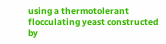using a thermotolerant flocculating yeast constructed by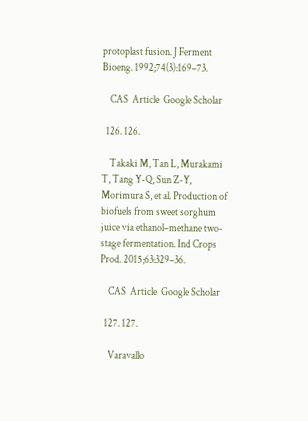protoplast fusion. J Ferment Bioeng. 1992;74(3):169–73.

    CAS  Article  Google Scholar

  126. 126.

    Takaki M, Tan L, Murakami T, Tang Y-Q, Sun Z-Y, Morimura S, et al. Production of biofuels from sweet sorghum juice via ethanol–methane two-stage fermentation. Ind Crops Prod. 2015;63:329–36.

    CAS  Article  Google Scholar

  127. 127.

    Varavallo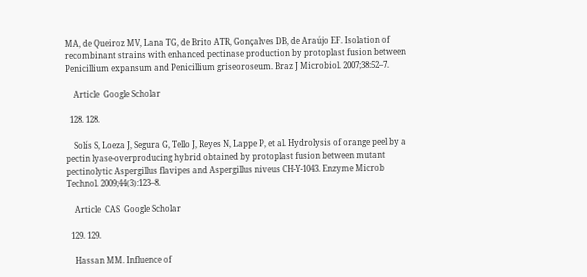MA, de Queiroz MV, Lana TG, de Brito ATR, Gonçalves DB, de Araújo EF. Isolation of recombinant strains with enhanced pectinase production by protoplast fusion between Penicillium expansum and Penicillium griseoroseum. Braz J Microbiol. 2007;38:52–7.

    Article  Google Scholar

  128. 128.

    Solís S, Loeza J, Segura G, Tello J, Reyes N, Lappe P, et al. Hydrolysis of orange peel by a pectin lyase-overproducing hybrid obtained by protoplast fusion between mutant pectinolytic Aspergillus flavipes and Aspergillus niveus CH-Y-1043. Enzyme Microb Technol. 2009;44(3):123–8.

    Article  CAS  Google Scholar

  129. 129.

    Hassan MM. Influence of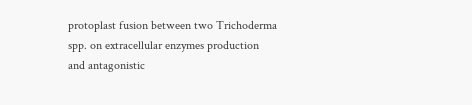protoplast fusion between two Trichoderma spp. on extracellular enzymes production and antagonistic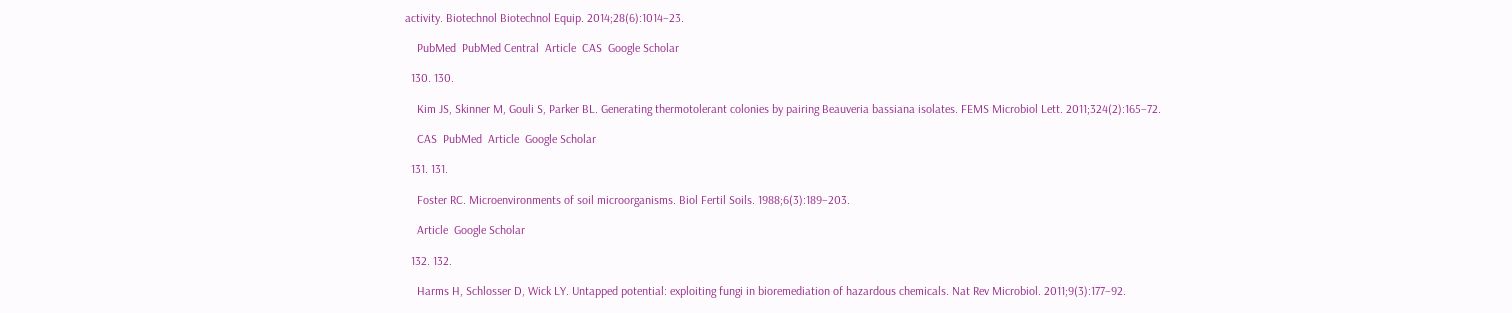activity. Biotechnol Biotechnol Equip. 2014;28(6):1014–23.

    PubMed  PubMed Central  Article  CAS  Google Scholar

  130. 130.

    Kim JS, Skinner M, Gouli S, Parker BL. Generating thermotolerant colonies by pairing Beauveria bassiana isolates. FEMS Microbiol Lett. 2011;324(2):165–72.

    CAS  PubMed  Article  Google Scholar

  131. 131.

    Foster RC. Microenvironments of soil microorganisms. Biol Fertil Soils. 1988;6(3):189–203.

    Article  Google Scholar

  132. 132.

    Harms H, Schlosser D, Wick LY. Untapped potential: exploiting fungi in bioremediation of hazardous chemicals. Nat Rev Microbiol. 2011;9(3):177–92.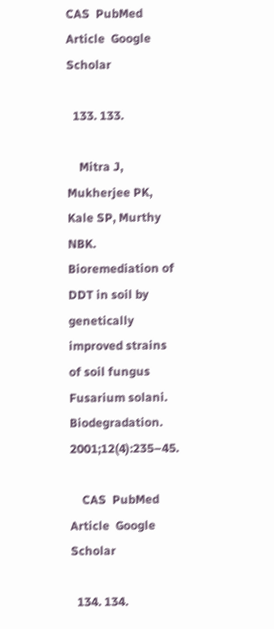CAS  PubMed  Article  Google Scholar

  133. 133.

    Mitra J, Mukherjee PK, Kale SP, Murthy NBK. Bioremediation of DDT in soil by genetically improved strains of soil fungus Fusarium solani. Biodegradation. 2001;12(4):235–45.

    CAS  PubMed  Article  Google Scholar

  134. 134.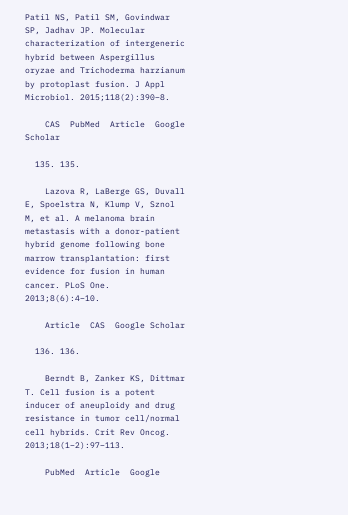Patil NS, Patil SM, Govindwar SP, Jadhav JP. Molecular characterization of intergeneric hybrid between Aspergillus oryzae and Trichoderma harzianum by protoplast fusion. J Appl Microbiol. 2015;118(2):390–8.

    CAS  PubMed  Article  Google Scholar

  135. 135.

    Lazova R, LaBerge GS, Duvall E, Spoelstra N, Klump V, Sznol M, et al. A melanoma brain metastasis with a donor-patient hybrid genome following bone marrow transplantation: first evidence for fusion in human cancer. PLoS One. 2013;8(6):4–10.

    Article  CAS  Google Scholar

  136. 136.

    Berndt B, Zanker KS, Dittmar T. Cell fusion is a potent inducer of aneuploidy and drug resistance in tumor cell/normal cell hybrids. Crit Rev Oncog. 2013;18(1–2):97–113.

    PubMed  Article  Google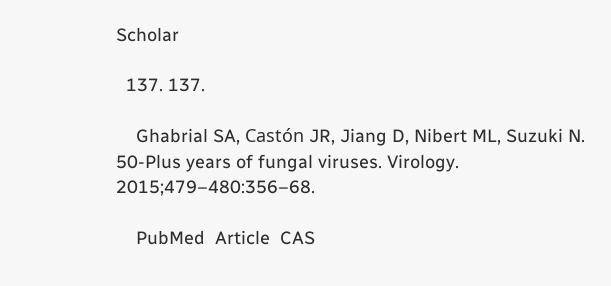Scholar

  137. 137.

    Ghabrial SA, Castón JR, Jiang D, Nibert ML, Suzuki N. 50-Plus years of fungal viruses. Virology. 2015;479–480:356–68.

    PubMed  Article  CAS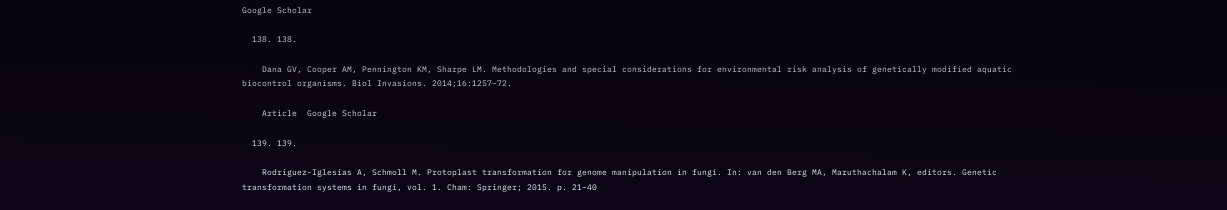Google Scholar

  138. 138.

    Dana GV, Cooper AM, Pennington KM, Sharpe LM. Methodologies and special considerations for environmental risk analysis of genetically modified aquatic biocontrol organisms. Biol Invasions. 2014;16:1257–72.

    Article  Google Scholar

  139. 139.

    Rodriguez-Iglesias A, Schmoll M. Protoplast transformation for genome manipulation in fungi. In: van den Berg MA, Maruthachalam K, editors. Genetic transformation systems in fungi, vol. 1. Cham: Springer; 2015. p. 21–40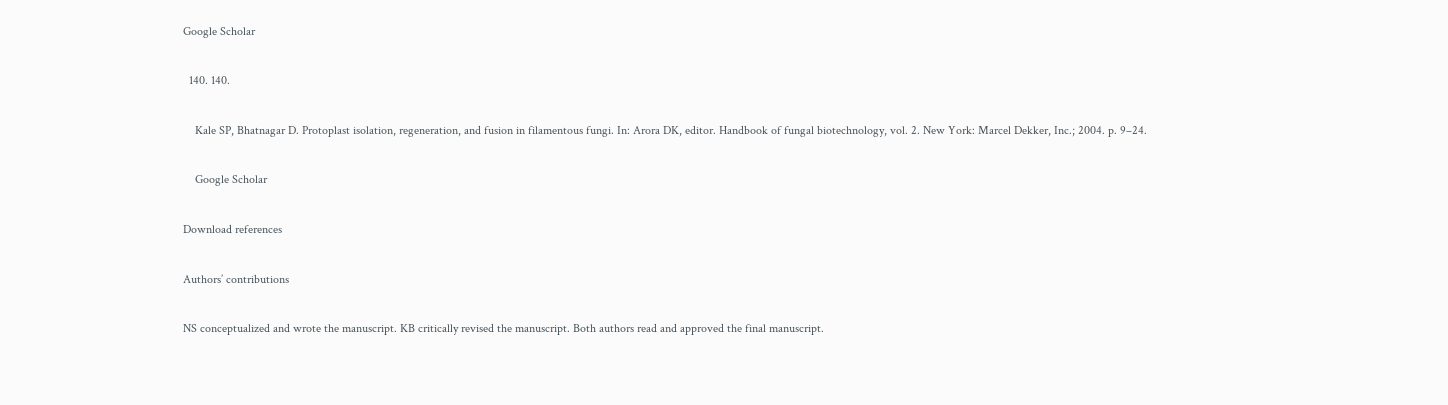Google Scholar

  140. 140.

    Kale SP, Bhatnagar D. Protoplast isolation, regeneration, and fusion in filamentous fungi. In: Arora DK, editor. Handbook of fungal biotechnology, vol. 2. New York: Marcel Dekker, Inc.; 2004. p. 9–24.

    Google Scholar

Download references

Authors’ contributions

NS conceptualized and wrote the manuscript. KB critically revised the manuscript. Both authors read and approved the final manuscript.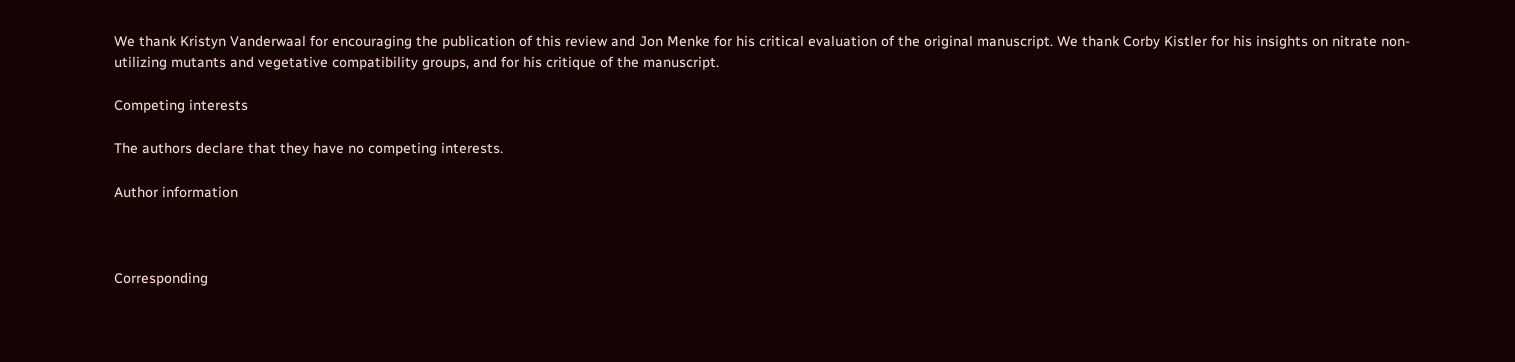We thank Kristyn Vanderwaal for encouraging the publication of this review and Jon Menke for his critical evaluation of the original manuscript. We thank Corby Kistler for his insights on nitrate non-utilizing mutants and vegetative compatibility groups, and for his critique of the manuscript.

Competing interests

The authors declare that they have no competing interests.

Author information



Corresponding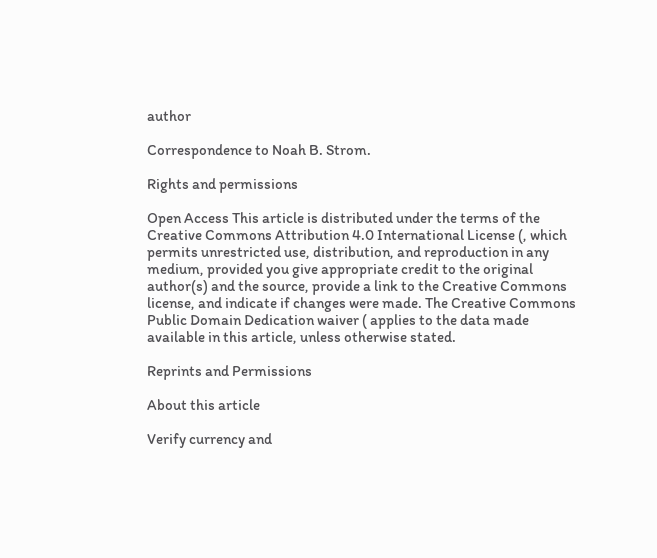author

Correspondence to Noah B. Strom.

Rights and permissions

Open Access This article is distributed under the terms of the Creative Commons Attribution 4.0 International License (, which permits unrestricted use, distribution, and reproduction in any medium, provided you give appropriate credit to the original author(s) and the source, provide a link to the Creative Commons license, and indicate if changes were made. The Creative Commons Public Domain Dedication waiver ( applies to the data made available in this article, unless otherwise stated.

Reprints and Permissions

About this article

Verify currency and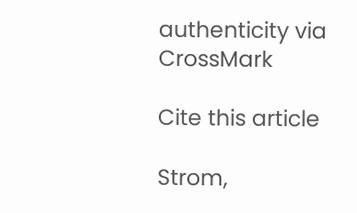authenticity via CrossMark

Cite this article

Strom,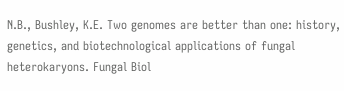N.B., Bushley, K.E. Two genomes are better than one: history, genetics, and biotechnological applications of fungal heterokaryons. Fungal Biol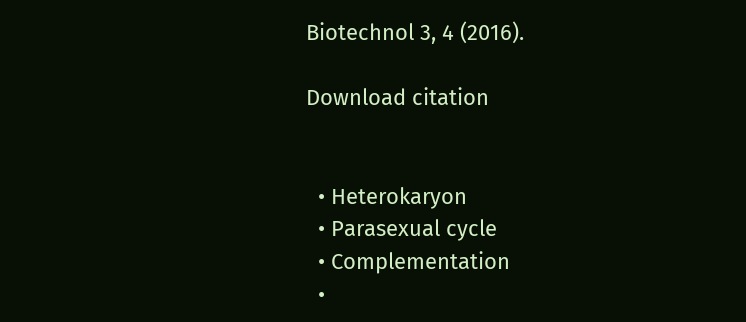Biotechnol 3, 4 (2016).

Download citation


  • Heterokaryon
  • Parasexual cycle
  • Complementation
  •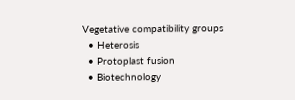Vegetative compatibility groups
  • Heterosis
  • Protoplast fusion
  • Biotechnology